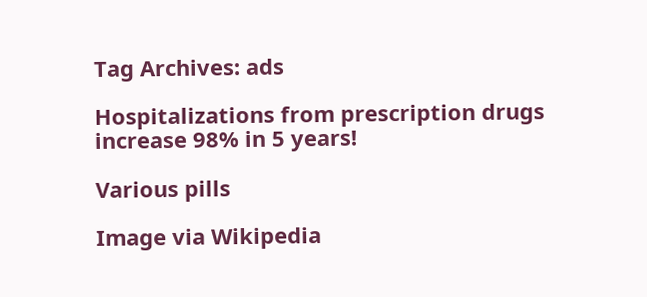Tag Archives: ads

Hospitalizations from prescription drugs increase 98% in 5 years!

Various pills

Image via Wikipedia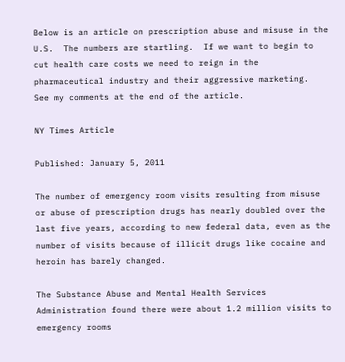Below is an article on prescription abuse and misuse in the U.S.  The numbers are startling.  If we want to begin to cut health care costs we need to reign in the pharmaceutical industry and their aggressive marketing.  See my comments at the end of the article.

NY Times Article

Published: January 5, 2011

The number of emergency room visits resulting from misuse or abuse of prescription drugs has nearly doubled over the last five years, according to new federal data, even as the number of visits because of illicit drugs like cocaine and heroin has barely changed.

The Substance Abuse and Mental Health Services Administration found there were about 1.2 million visits to emergency rooms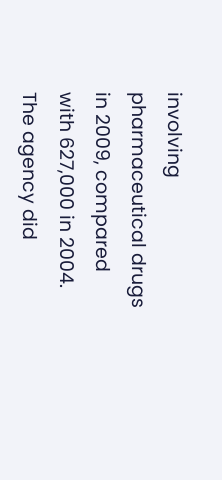involving pharmaceutical drugs in 2009, compared with 627,000 in 2004. The agency did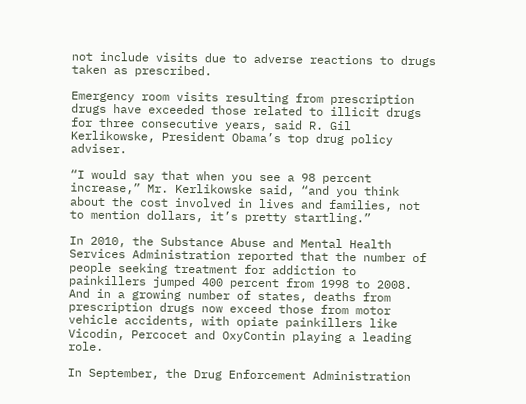not include visits due to adverse reactions to drugs taken as prescribed.

Emergency room visits resulting from prescription drugs have exceeded those related to illicit drugs for three consecutive years, said R. Gil Kerlikowske, President Obama’s top drug policy adviser.

“I would say that when you see a 98 percent increase,” Mr. Kerlikowske said, “and you think about the cost involved in lives and families, not to mention dollars, it’s pretty startling.”

In 2010, the Substance Abuse and Mental Health Services Administration reported that the number of people seeking treatment for addiction to painkillers jumped 400 percent from 1998 to 2008. And in a growing number of states, deaths from prescription drugs now exceed those from motor vehicle accidents, with opiate painkillers like Vicodin, Percocet and OxyContin playing a leading role.

In September, the Drug Enforcement Administration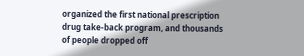organized the first national prescription drug take-back program, and thousands of people dropped off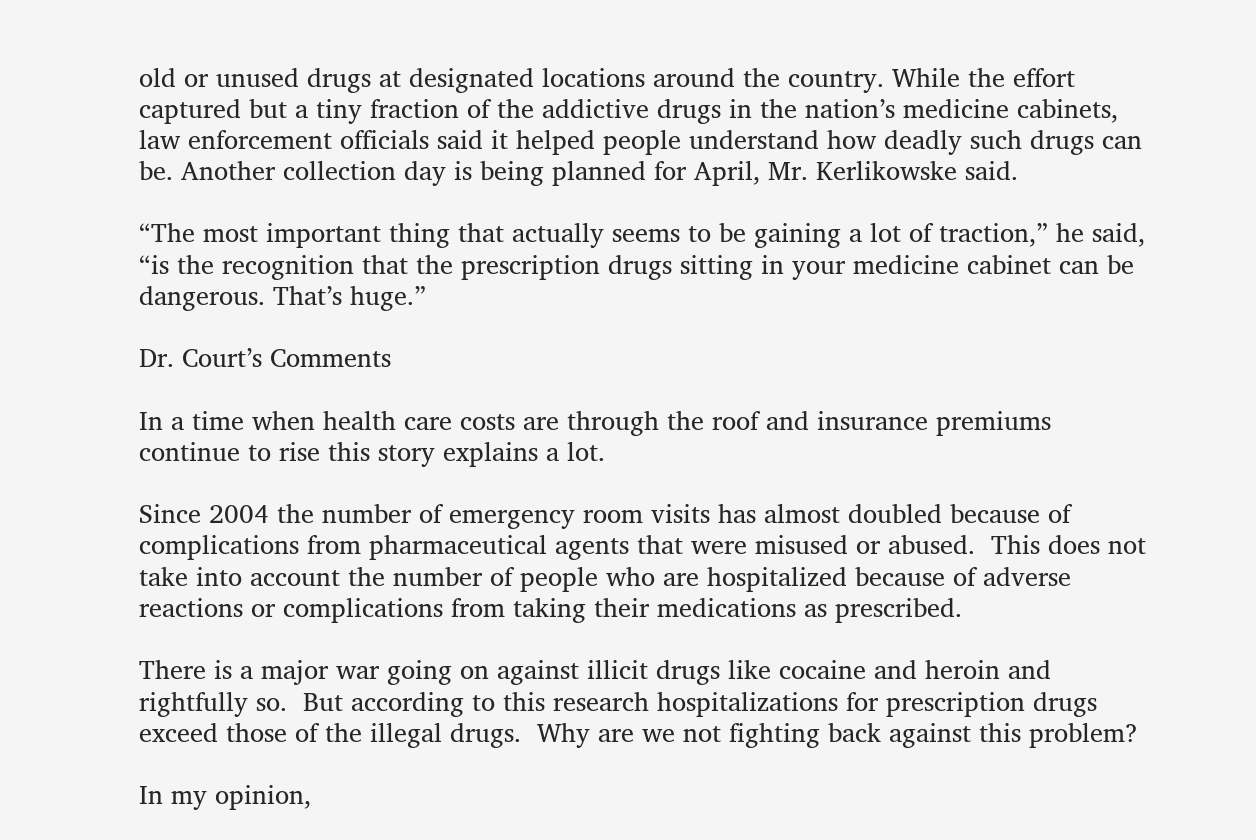old or unused drugs at designated locations around the country. While the effort captured but a tiny fraction of the addictive drugs in the nation’s medicine cabinets, law enforcement officials said it helped people understand how deadly such drugs can be. Another collection day is being planned for April, Mr. Kerlikowske said.

“The most important thing that actually seems to be gaining a lot of traction,” he said, “is the recognition that the prescription drugs sitting in your medicine cabinet can be dangerous. That’s huge.”

Dr. Court’s Comments

In a time when health care costs are through the roof and insurance premiums continue to rise this story explains a lot.

Since 2004 the number of emergency room visits has almost doubled because of complications from pharmaceutical agents that were misused or abused.  This does not take into account the number of people who are hospitalized because of adverse reactions or complications from taking their medications as prescribed.

There is a major war going on against illicit drugs like cocaine and heroin and rightfully so.  But according to this research hospitalizations for prescription drugs exceed those of the illegal drugs.  Why are we not fighting back against this problem?

In my opinion,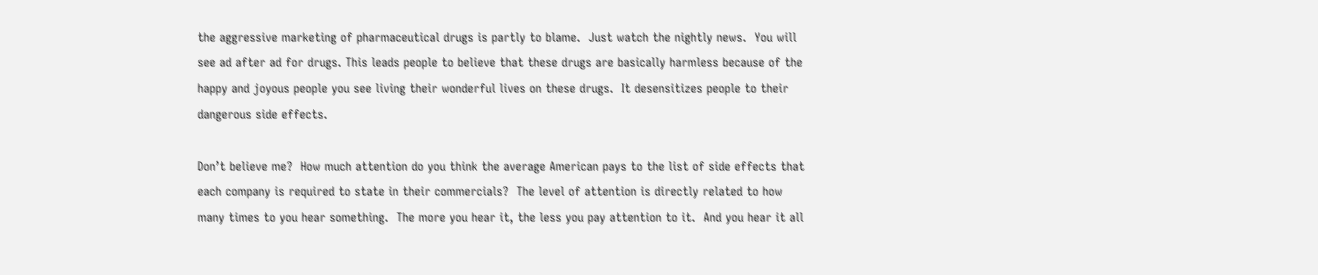the aggressive marketing of pharmaceutical drugs is partly to blame.  Just watch the nightly news.  You will see ad after ad for drugs. This leads people to believe that these drugs are basically harmless because of the happy and joyous people you see living their wonderful lives on these drugs.  It desensitizes people to their dangerous side effects.

Don’t believe me?  How much attention do you think the average American pays to the list of side effects that each company is required to state in their commercials?  The level of attention is directly related to how many times to you hear something.  The more you hear it, the less you pay attention to it.  And you hear it all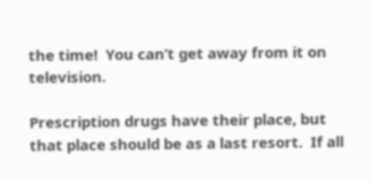the time!  You can’t get away from it on television.

Prescription drugs have their place, but that place should be as a last resort.  If all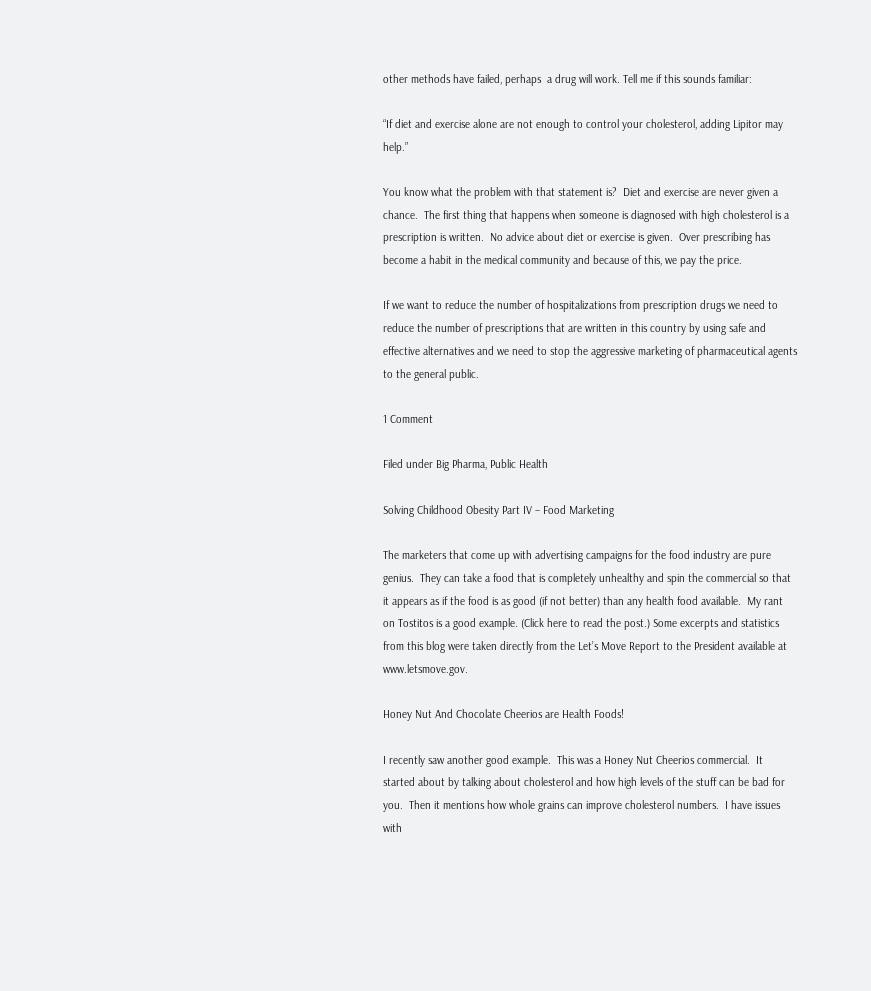other methods have failed, perhaps  a drug will work. Tell me if this sounds familiar:

“If diet and exercise alone are not enough to control your cholesterol, adding Lipitor may help.”

You know what the problem with that statement is?  Diet and exercise are never given a chance.  The first thing that happens when someone is diagnosed with high cholesterol is a prescription is written.  No advice about diet or exercise is given.  Over prescribing has become a habit in the medical community and because of this, we pay the price.

If we want to reduce the number of hospitalizations from prescription drugs we need to reduce the number of prescriptions that are written in this country by using safe and effective alternatives and we need to stop the aggressive marketing of pharmaceutical agents to the general public.

1 Comment

Filed under Big Pharma, Public Health

Solving Childhood Obesity Part IV – Food Marketing

The marketers that come up with advertising campaigns for the food industry are pure genius.  They can take a food that is completely unhealthy and spin the commercial so that it appears as if the food is as good (if not better) than any health food available.  My rant on Tostitos is a good example. (Click here to read the post.) Some excerpts and statistics from this blog were taken directly from the Let’s Move Report to the President available at www.letsmove.gov.

Honey Nut And Chocolate Cheerios are Health Foods!

I recently saw another good example.  This was a Honey Nut Cheerios commercial.  It started about by talking about cholesterol and how high levels of the stuff can be bad for you.  Then it mentions how whole grains can improve cholesterol numbers.  I have issues with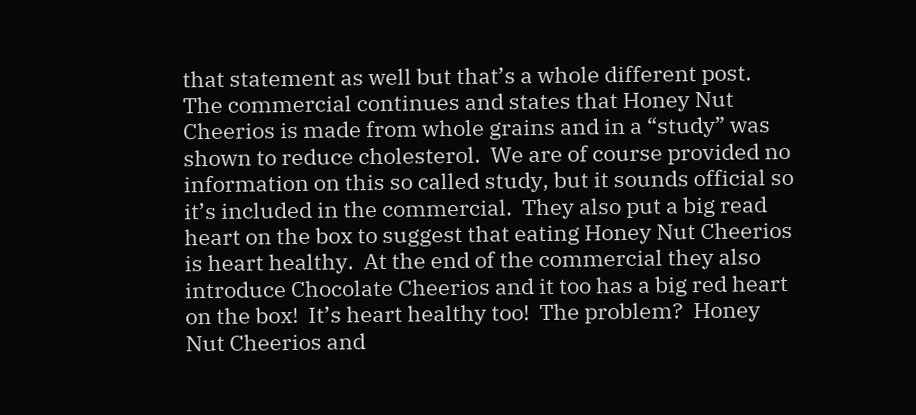that statement as well but that’s a whole different post.  The commercial continues and states that Honey Nut Cheerios is made from whole grains and in a “study” was shown to reduce cholesterol.  We are of course provided no information on this so called study, but it sounds official so it’s included in the commercial.  They also put a big read heart on the box to suggest that eating Honey Nut Cheerios is heart healthy.  At the end of the commercial they also introduce Chocolate Cheerios and it too has a big red heart on the box!  It’s heart healthy too!  The problem?  Honey Nut Cheerios and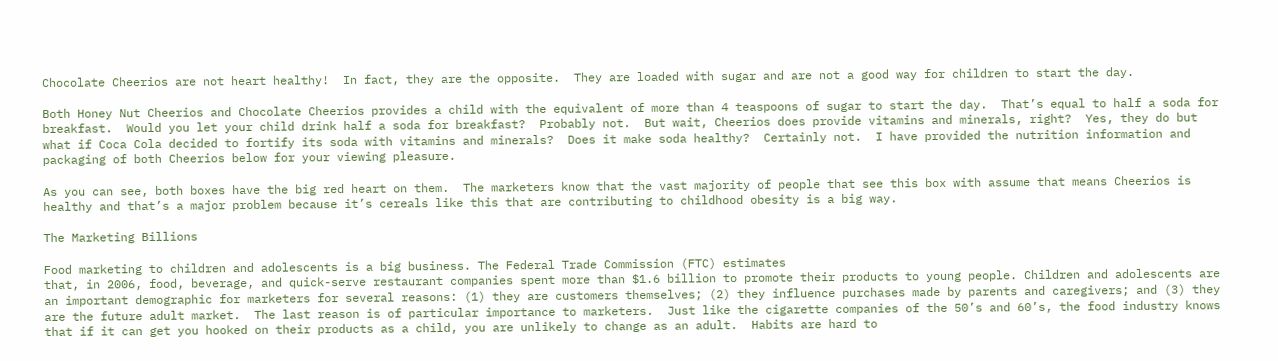Chocolate Cheerios are not heart healthy!  In fact, they are the opposite.  They are loaded with sugar and are not a good way for children to start the day.

Both Honey Nut Cheerios and Chocolate Cheerios provides a child with the equivalent of more than 4 teaspoons of sugar to start the day.  That’s equal to half a soda for breakfast.  Would you let your child drink half a soda for breakfast?  Probably not.  But wait, Cheerios does provide vitamins and minerals, right?  Yes, they do but what if Coca Cola decided to fortify its soda with vitamins and minerals?  Does it make soda healthy?  Certainly not.  I have provided the nutrition information and packaging of both Cheerios below for your viewing pleasure.

As you can see, both boxes have the big red heart on them.  The marketers know that the vast majority of people that see this box with assume that means Cheerios is healthy and that’s a major problem because it’s cereals like this that are contributing to childhood obesity is a big way.

The Marketing Billions

Food marketing to children and adolescents is a big business. The Federal Trade Commission (FTC) estimates
that, in 2006, food, beverage, and quick-serve restaurant companies spent more than $1.6 billion to promote their products to young people. Children and adolescents are an important demographic for marketers for several reasons: (1) they are customers themselves; (2) they influence purchases made by parents and caregivers; and (3) they are the future adult market.  The last reason is of particular importance to marketers.  Just like the cigarette companies of the 50’s and 60’s, the food industry knows that if it can get you hooked on their products as a child, you are unlikely to change as an adult.  Habits are hard to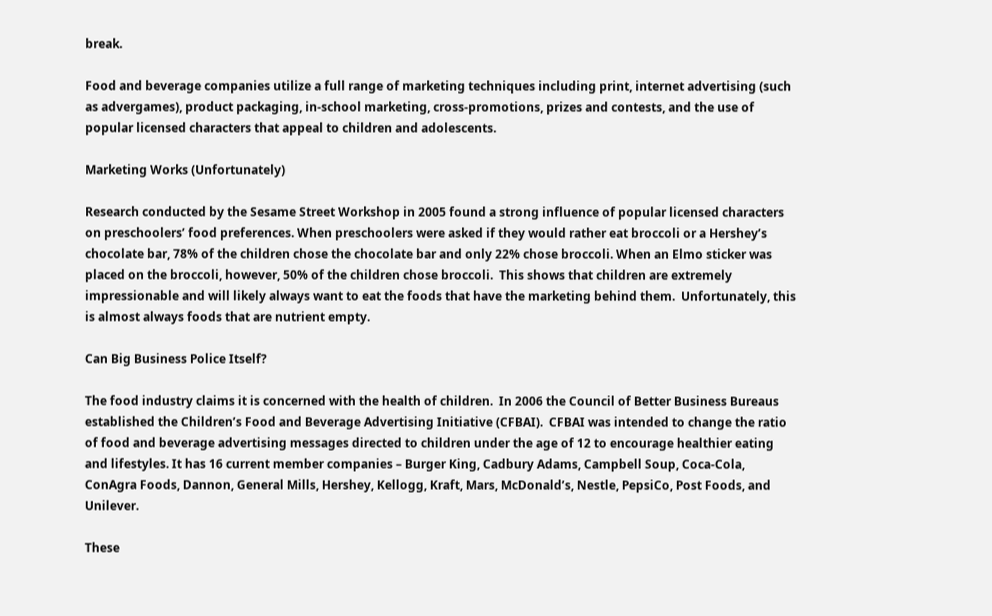break.

Food and beverage companies utilize a full range of marketing techniques including print, internet advertising (such as advergames), product packaging, in-school marketing, cross-promotions, prizes and contests, and the use of popular licensed characters that appeal to children and adolescents.

Marketing Works (Unfortunately)

Research conducted by the Sesame Street Workshop in 2005 found a strong influence of popular licensed characters on preschoolers’ food preferences. When preschoolers were asked if they would rather eat broccoli or a Hershey’s chocolate bar, 78% of the children chose the chocolate bar and only 22% chose broccoli. When an Elmo sticker was placed on the broccoli, however, 50% of the children chose broccoli.  This shows that children are extremely impressionable and will likely always want to eat the foods that have the marketing behind them.  Unfortunately, this is almost always foods that are nutrient empty.

Can Big Business Police Itself?

The food industry claims it is concerned with the health of children.  In 2006 the Council of Better Business Bureaus established the Children’s Food and Beverage Advertising Initiative (CFBAI).  CFBAI was intended to change the ratio of food and beverage advertising messages directed to children under the age of 12 to encourage healthier eating and lifestyles. It has 16 current member companies – Burger King, Cadbury Adams, Campbell Soup, Coca-Cola, ConAgra Foods, Dannon, General Mills, Hershey, Kellogg, Kraft, Mars, McDonald’s, Nestle, PepsiCo, Post Foods, and Unilever.

These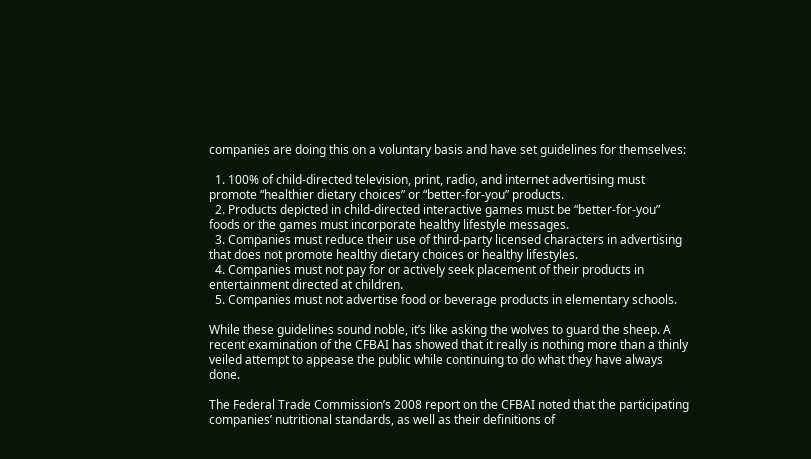companies are doing this on a voluntary basis and have set guidelines for themselves:

  1. 100% of child-directed television, print, radio, and internet advertising must promote “healthier dietary choices” or “better-for-you” products.
  2. Products depicted in child-directed interactive games must be “better-for-you” foods or the games must incorporate healthy lifestyle messages.
  3. Companies must reduce their use of third-party licensed characters in advertising that does not promote healthy dietary choices or healthy lifestyles.
  4. Companies must not pay for or actively seek placement of their products in entertainment directed at children.
  5. Companies must not advertise food or beverage products in elementary schools.

While these guidelines sound noble, it’s like asking the wolves to guard the sheep. A recent examination of the CFBAI has showed that it really is nothing more than a thinly veiled attempt to appease the public while continuing to do what they have always done.

The Federal Trade Commission’s 2008 report on the CFBAI noted that the participating companies’ nutritional standards, as well as their definitions of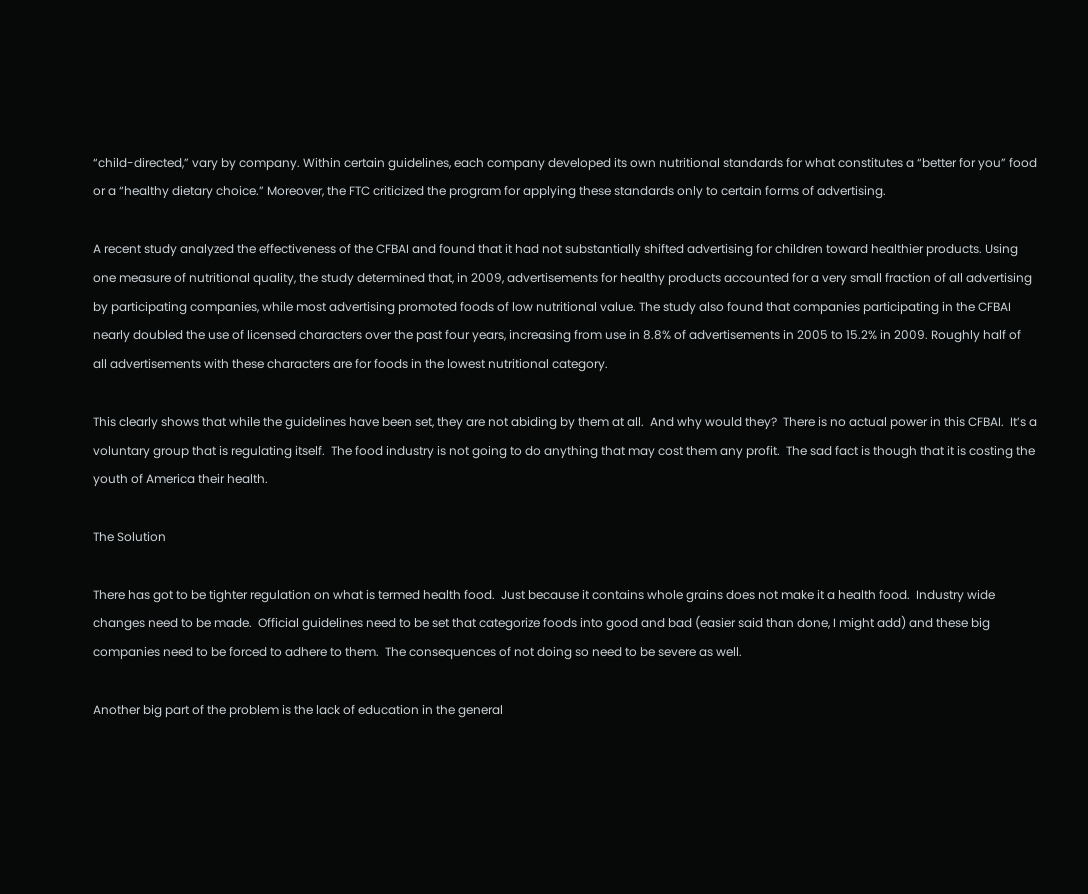“child-directed,” vary by company. Within certain guidelines, each company developed its own nutritional standards for what constitutes a “better for you” food or a “healthy dietary choice.” Moreover, the FTC criticized the program for applying these standards only to certain forms of advertising.

A recent study analyzed the effectiveness of the CFBAI and found that it had not substantially shifted advertising for children toward healthier products. Using one measure of nutritional quality, the study determined that, in 2009, advertisements for healthy products accounted for a very small fraction of all advertising by participating companies, while most advertising promoted foods of low nutritional value. The study also found that companies participating in the CFBAI nearly doubled the use of licensed characters over the past four years, increasing from use in 8.8% of advertisements in 2005 to 15.2% in 2009. Roughly half of all advertisements with these characters are for foods in the lowest nutritional category.

This clearly shows that while the guidelines have been set, they are not abiding by them at all.  And why would they?  There is no actual power in this CFBAI.  It’s a voluntary group that is regulating itself.  The food industry is not going to do anything that may cost them any profit.  The sad fact is though that it is costing the youth of America their health.

The Solution

There has got to be tighter regulation on what is termed health food.  Just because it contains whole grains does not make it a health food.  Industry wide changes need to be made.  Official guidelines need to be set that categorize foods into good and bad (easier said than done, I might add) and these big companies need to be forced to adhere to them.  The consequences of not doing so need to be severe as well.

Another big part of the problem is the lack of education in the general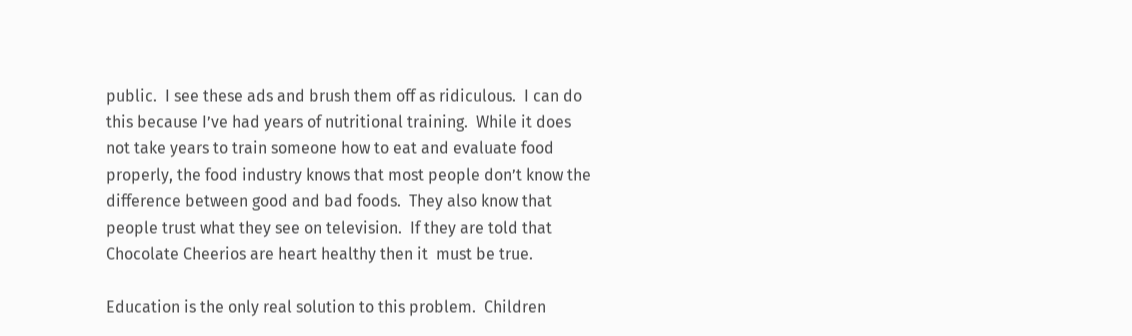public.  I see these ads and brush them off as ridiculous.  I can do this because I’ve had years of nutritional training.  While it does not take years to train someone how to eat and evaluate food properly, the food industry knows that most people don’t know the difference between good and bad foods.  They also know that people trust what they see on television.  If they are told that Chocolate Cheerios are heart healthy then it  must be true.

Education is the only real solution to this problem.  Children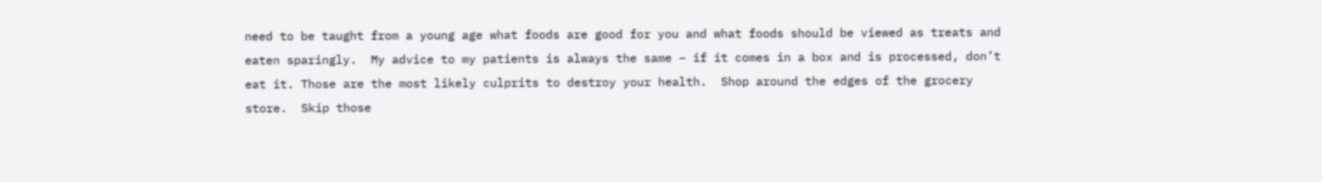need to be taught from a young age what foods are good for you and what foods should be viewed as treats and eaten sparingly.  My advice to my patients is always the same – if it comes in a box and is processed, don’t eat it. Those are the most likely culprits to destroy your health.  Shop around the edges of the grocery store.  Skip those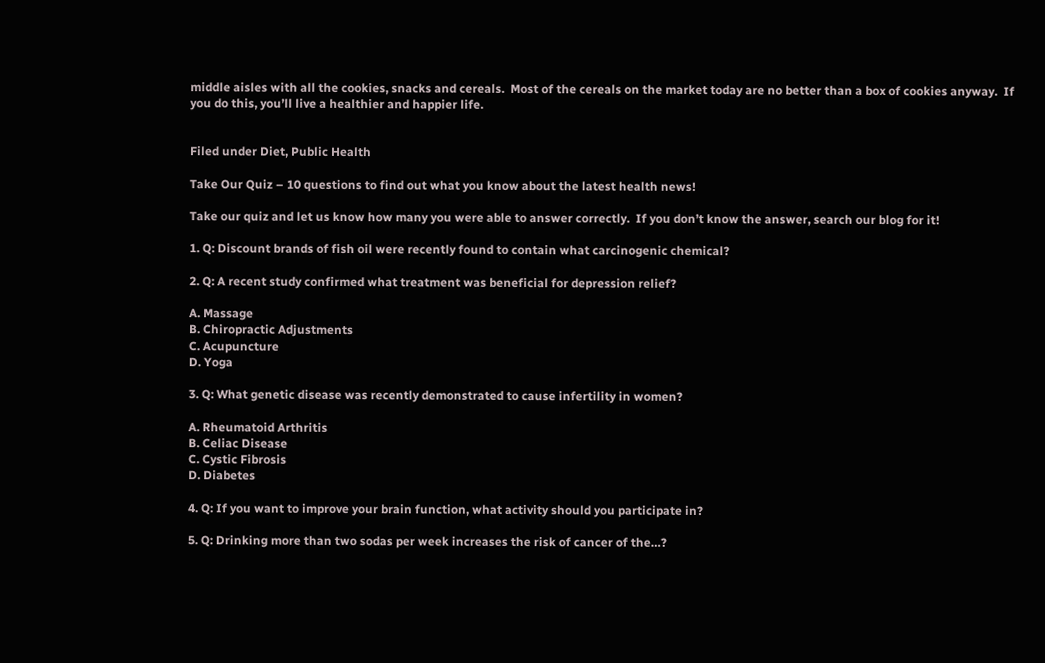middle aisles with all the cookies, snacks and cereals.  Most of the cereals on the market today are no better than a box of cookies anyway.  If you do this, you’ll live a healthier and happier life.


Filed under Diet, Public Health

Take Our Quiz – 10 questions to find out what you know about the latest health news!

Take our quiz and let us know how many you were able to answer correctly.  If you don’t know the answer, search our blog for it!

1. Q: Discount brands of fish oil were recently found to contain what carcinogenic chemical?

2. Q: A recent study confirmed what treatment was beneficial for depression relief?

A. Massage
B. Chiropractic Adjustments
C. Acupuncture
D. Yoga

3. Q: What genetic disease was recently demonstrated to cause infertility in women?

A. Rheumatoid Arthritis
B. Celiac Disease
C. Cystic Fibrosis
D. Diabetes

4. Q: If you want to improve your brain function, what activity should you participate in?

5. Q: Drinking more than two sodas per week increases the risk of cancer of the…?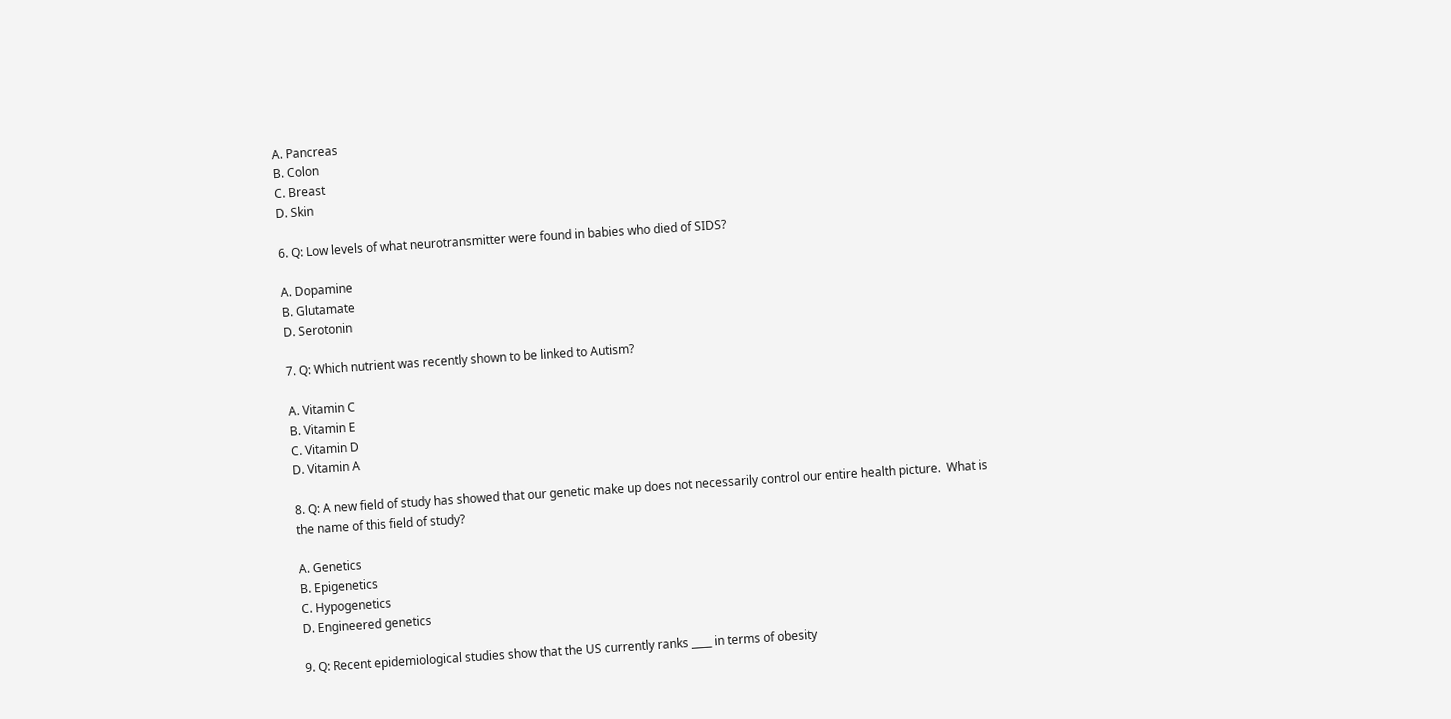A. Pancreas
B. Colon
C. Breast
D. Skin

6. Q: Low levels of what neurotransmitter were found in babies who died of SIDS?

A. Dopamine
B. Glutamate
D. Serotonin

7. Q: Which nutrient was recently shown to be linked to Autism?

A. Vitamin C
B. Vitamin E
C. Vitamin D
D. Vitamin A

8. Q: A new field of study has showed that our genetic make up does not necessarily control our entire health picture.  What is the name of this field of study?

A. Genetics
B. Epigenetics
C. Hypogenetics
D. Engineered genetics

9. Q: Recent epidemiological studies show that the US currently ranks ____ in terms of obesity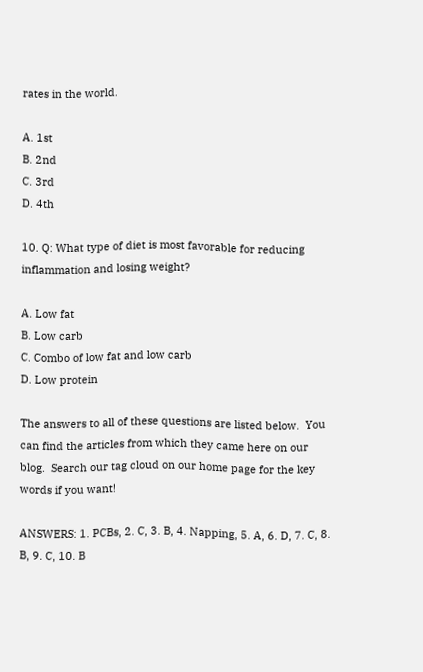rates in the world.

A. 1st
B. 2nd
C. 3rd
D. 4th

10. Q: What type of diet is most favorable for reducing inflammation and losing weight?

A. Low fat
B. Low carb
C. Combo of low fat and low carb
D. Low protein

The answers to all of these questions are listed below.  You can find the articles from which they came here on our blog.  Search our tag cloud on our home page for the key words if you want!

ANSWERS: 1. PCBs, 2. C, 3. B, 4. Napping, 5. A, 6. D, 7. C, 8. B, 9. C, 10. B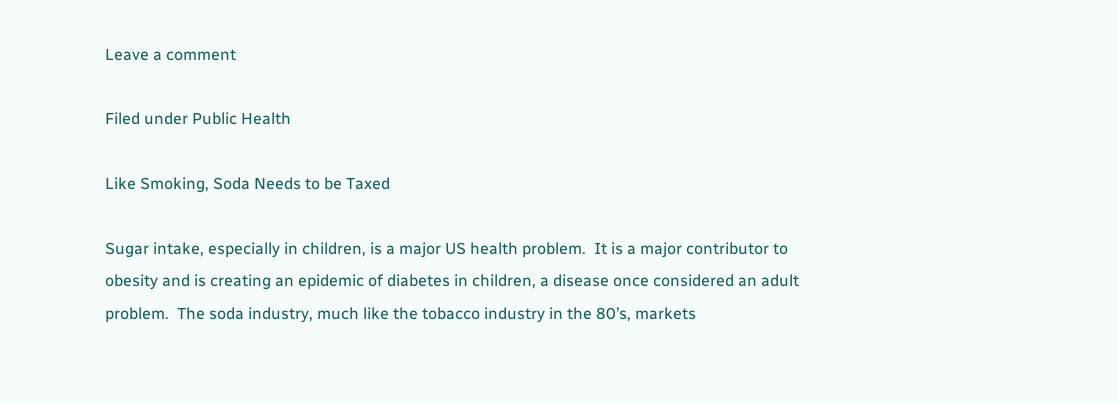Leave a comment

Filed under Public Health

Like Smoking, Soda Needs to be Taxed

Sugar intake, especially in children, is a major US health problem.  It is a major contributor to obesity and is creating an epidemic of diabetes in children, a disease once considered an adult problem.  The soda industry, much like the tobacco industry in the 80’s, markets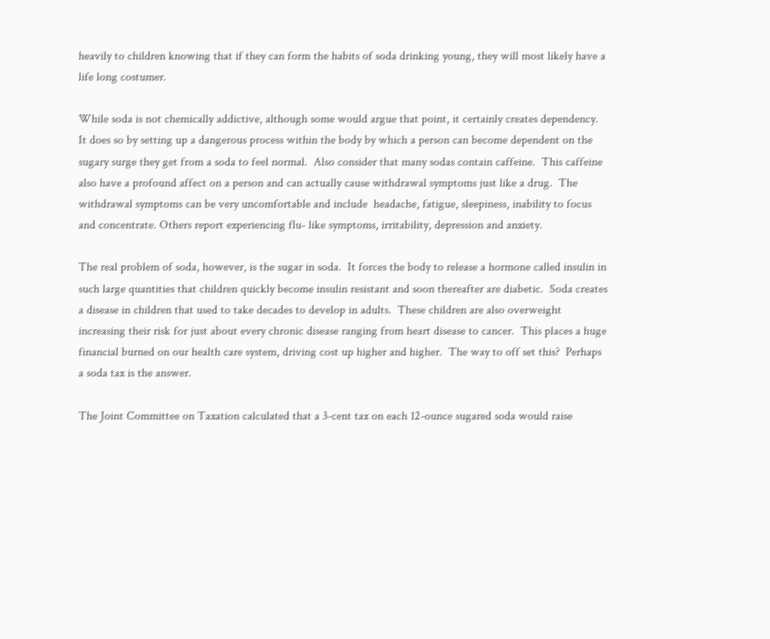heavily to children knowing that if they can form the habits of soda drinking young, they will most likely have a life long costumer.

While soda is not chemically addictive, although some would argue that point, it certainly creates dependency.  It does so by setting up a dangerous process within the body by which a person can become dependent on the sugary surge they get from a soda to feel normal.  Also consider that many sodas contain caffeine.  This caffeine also have a profound affect on a person and can actually cause withdrawal symptoms just like a drug.  The withdrawal symptoms can be very uncomfortable and include  headache, fatigue, sleepiness, inability to focus and concentrate. Others report experiencing flu- like symptoms, irritability, depression and anxiety.

The real problem of soda, however, is the sugar in soda.  It forces the body to release a hormone called insulin in such large quantities that children quickly become insulin resistant and soon thereafter are diabetic.  Soda creates a disease in children that used to take decades to develop in adults.  These children are also overweight increasing their risk for just about every chronic disease ranging from heart disease to cancer.  This places a huge financial burned on our health care system, driving cost up higher and higher.  The way to off set this?  Perhaps a soda tax is the answer.

The Joint Committee on Taxation calculated that a 3-cent tax on each 12-ounce sugared soda would raise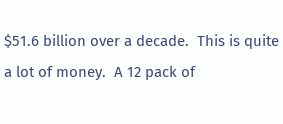$51.6 billion over a decade.  This is quite a lot of money.  A 12 pack of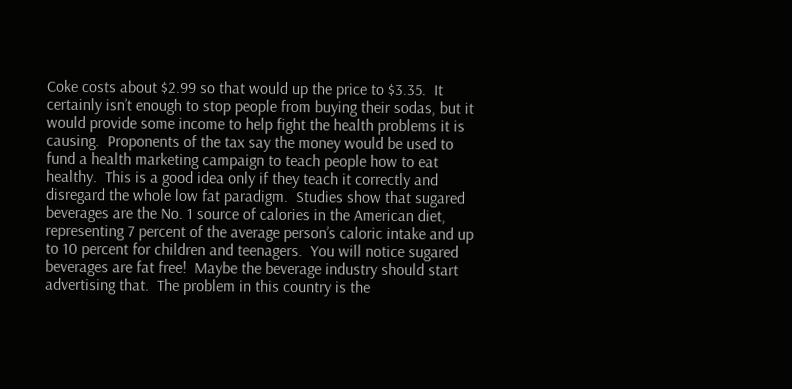Coke costs about $2.99 so that would up the price to $3.35.  It certainly isn’t enough to stop people from buying their sodas, but it would provide some income to help fight the health problems it is causing.  Proponents of the tax say the money would be used to fund a health marketing campaign to teach people how to eat healthy.  This is a good idea only if they teach it correctly and disregard the whole low fat paradigm.  Studies show that sugared beverages are the No. 1 source of calories in the American diet, representing 7 percent of the average person’s caloric intake and up to 10 percent for children and teenagers.  You will notice sugared beverages are fat free!  Maybe the beverage industry should start advertising that.  The problem in this country is the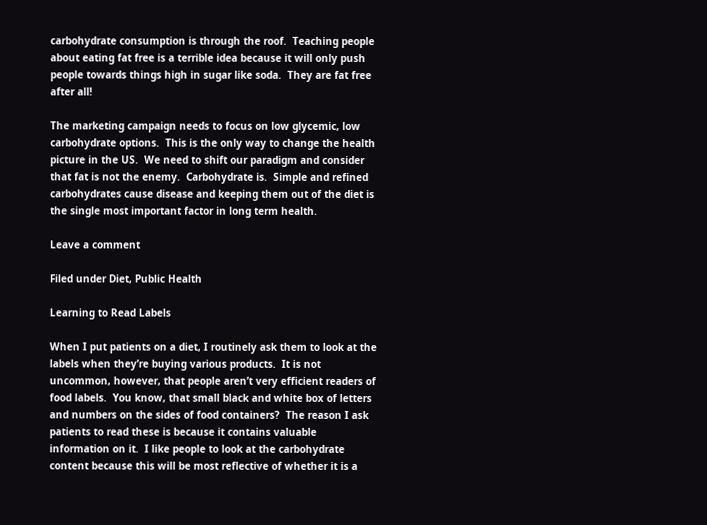carbohydrate consumption is through the roof.  Teaching people about eating fat free is a terrible idea because it will only push people towards things high in sugar like soda.  They are fat free after all!

The marketing campaign needs to focus on low glycemic, low carbohydrate options.  This is the only way to change the health picture in the US.  We need to shift our paradigm and consider that fat is not the enemy.  Carbohydrate is.  Simple and refined carbohydrates cause disease and keeping them out of the diet is the single most important factor in long term health.

Leave a comment

Filed under Diet, Public Health

Learning to Read Labels

When I put patients on a diet, I routinely ask them to look at the labels when they’re buying various products.  It is not uncommon, however, that people aren’t very efficient readers of food labels.  You know, that small black and white box of letters and numbers on the sides of food containers?  The reason I ask patients to read these is because it contains valuable information on it.  I like people to look at the carbohydrate content because this will be most reflective of whether it is a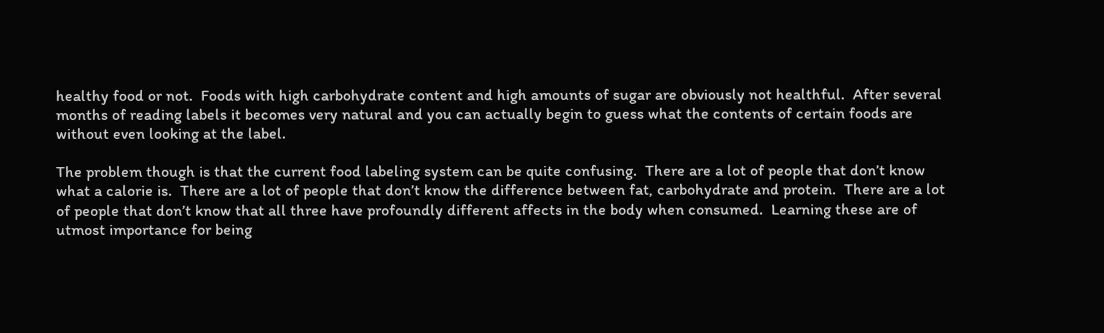healthy food or not.  Foods with high carbohydrate content and high amounts of sugar are obviously not healthful.  After several months of reading labels it becomes very natural and you can actually begin to guess what the contents of certain foods are without even looking at the label.

The problem though is that the current food labeling system can be quite confusing.  There are a lot of people that don’t know what a calorie is.  There are a lot of people that don’t know the difference between fat, carbohydrate and protein.  There are a lot of people that don’t know that all three have profoundly different affects in the body when consumed.  Learning these are of utmost importance for being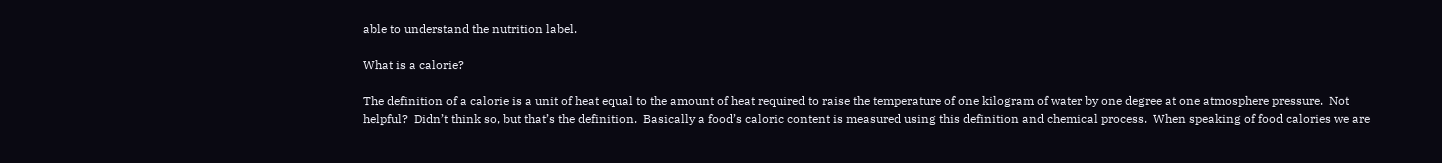able to understand the nutrition label.

What is a calorie?

The definition of a calorie is a unit of heat equal to the amount of heat required to raise the temperature of one kilogram of water by one degree at one atmosphere pressure.  Not helpful?  Didn’t think so, but that’s the definition.  Basically a food’s caloric content is measured using this definition and chemical process.  When speaking of food calories we are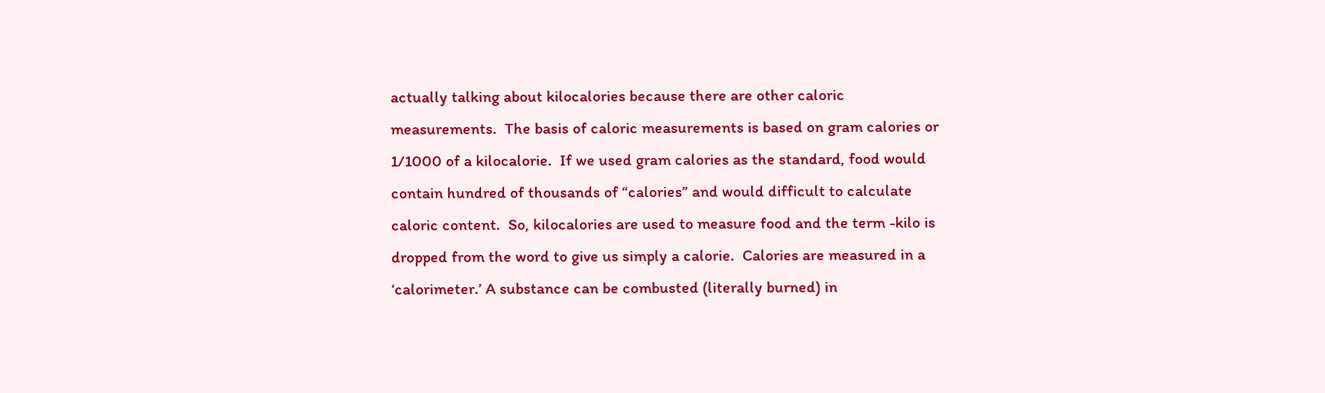actually talking about kilocalories because there are other caloric measurements.  The basis of caloric measurements is based on gram calories or 1/1000 of a kilocalorie.  If we used gram calories as the standard, food would contain hundred of thousands of “calories” and would difficult to calculate caloric content.  So, kilocalories are used to measure food and the term -kilo is dropped from the word to give us simply a calorie.  Calories are measured in a ‘calorimeter.’ A substance can be combusted (literally burned) in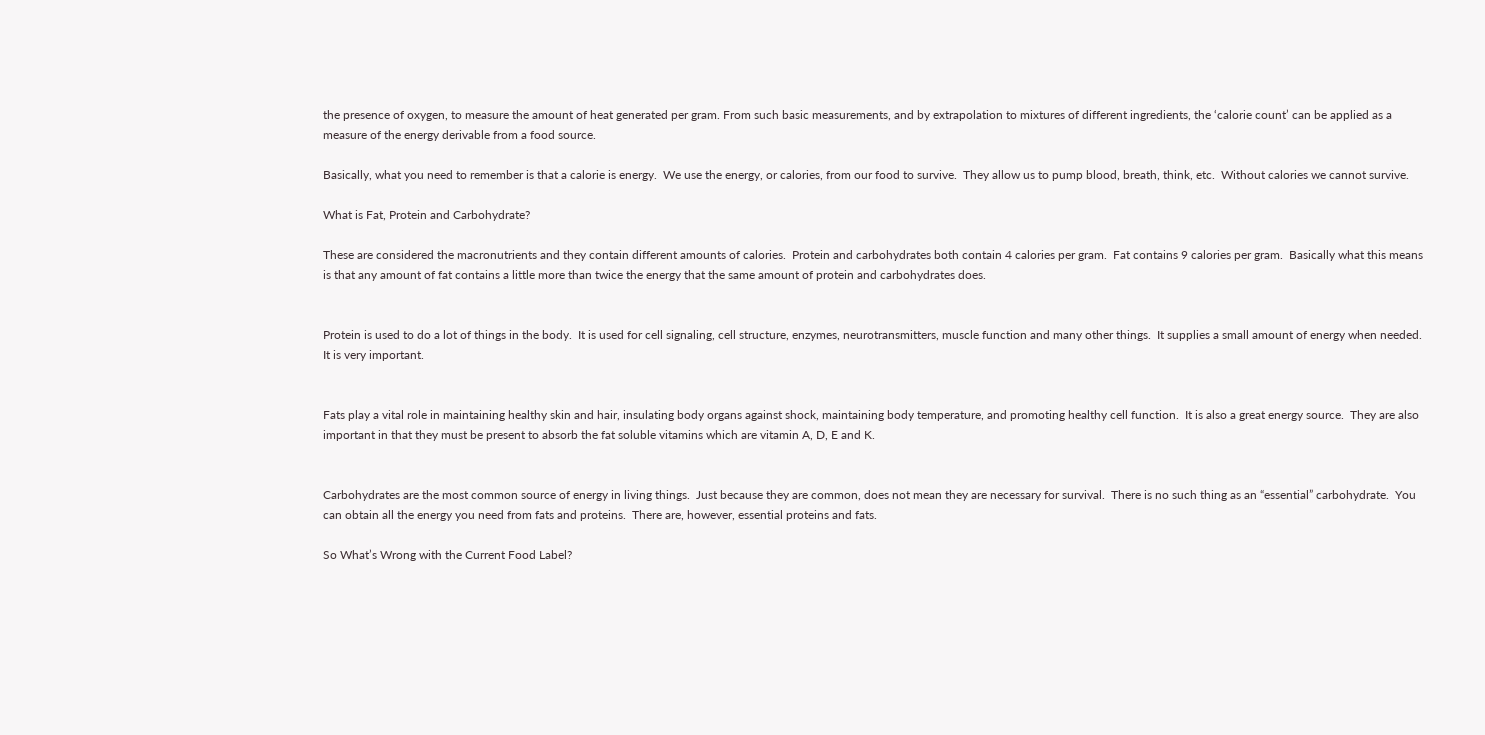the presence of oxygen, to measure the amount of heat generated per gram. From such basic measurements, and by extrapolation to mixtures of different ingredients, the ‘calorie count’ can be applied as a measure of the energy derivable from a food source.

Basically, what you need to remember is that a calorie is energy.  We use the energy, or calories, from our food to survive.  They allow us to pump blood, breath, think, etc.  Without calories we cannot survive.

What is Fat, Protein and Carbohydrate?

These are considered the macronutrients and they contain different amounts of calories.  Protein and carbohydrates both contain 4 calories per gram.  Fat contains 9 calories per gram.  Basically what this means is that any amount of fat contains a little more than twice the energy that the same amount of protein and carbohydrates does.


Protein is used to do a lot of things in the body.  It is used for cell signaling, cell structure, enzymes, neurotransmitters, muscle function and many other things.  It supplies a small amount of energy when needed.  It is very important.


Fats play a vital role in maintaining healthy skin and hair, insulating body organs against shock, maintaining body temperature, and promoting healthy cell function.  It is also a great energy source.  They are also important in that they must be present to absorb the fat soluble vitamins which are vitamin A, D, E and K.


Carbohydrates are the most common source of energy in living things.  Just because they are common, does not mean they are necessary for survival.  There is no such thing as an “essential” carbohydrate.  You can obtain all the energy you need from fats and proteins.  There are, however, essential proteins and fats.

So What’s Wrong with the Current Food Label?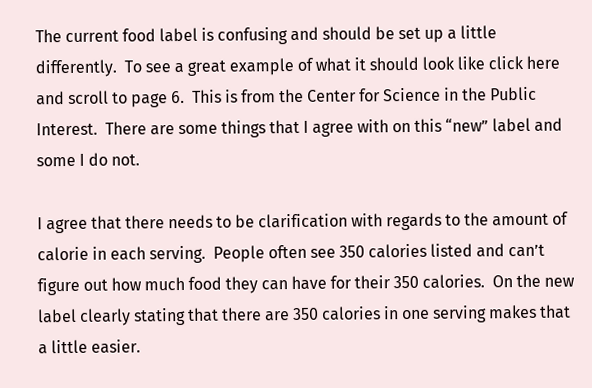The current food label is confusing and should be set up a little differently.  To see a great example of what it should look like click here and scroll to page 6.  This is from the Center for Science in the Public Interest.  There are some things that I agree with on this “new” label and some I do not.

I agree that there needs to be clarification with regards to the amount of calorie in each serving.  People often see 350 calories listed and can’t figure out how much food they can have for their 350 calories.  On the new label clearly stating that there are 350 calories in one serving makes that a little easier.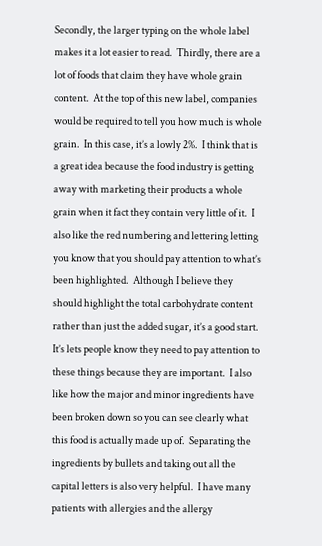Secondly, the larger typing on the whole label makes it a lot easier to read.  Thirdly, there are a lot of foods that claim they have whole grain content.  At the top of this new label, companies would be required to tell you how much is whole grain.  In this case, it’s a lowly 2%.  I think that is a great idea because the food industry is getting away with marketing their products a whole grain when it fact they contain very little of it.  I also like the red numbering and lettering letting you know that you should pay attention to what’s been highlighted.  Although I believe they should highlight the total carbohydrate content rather than just the added sugar, it’s a good start.  It’s lets people know they need to pay attention to these things because they are important.  I also like how the major and minor ingredients have been broken down so you can see clearly what this food is actually made up of.  Separating the ingredients by bullets and taking out all the capital letters is also very helpful.  I have many patients with allergies and the allergy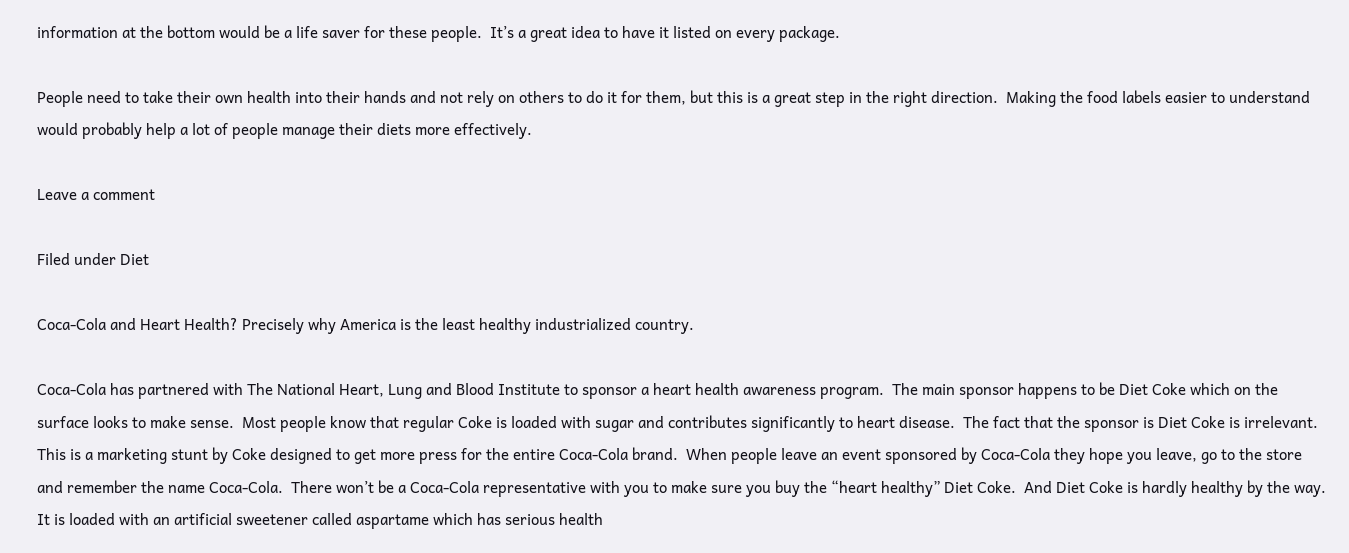information at the bottom would be a life saver for these people.  It’s a great idea to have it listed on every package.

People need to take their own health into their hands and not rely on others to do it for them, but this is a great step in the right direction.  Making the food labels easier to understand would probably help a lot of people manage their diets more effectively.

Leave a comment

Filed under Diet

Coca-Cola and Heart Health? Precisely why America is the least healthy industrialized country.

Coca-Cola has partnered with The National Heart, Lung and Blood Institute to sponsor a heart health awareness program.  The main sponsor happens to be Diet Coke which on the surface looks to make sense.  Most people know that regular Coke is loaded with sugar and contributes significantly to heart disease.  The fact that the sponsor is Diet Coke is irrelevant.  This is a marketing stunt by Coke designed to get more press for the entire Coca-Cola brand.  When people leave an event sponsored by Coca-Cola they hope you leave, go to the store and remember the name Coca-Cola.  There won’t be a Coca-Cola representative with you to make sure you buy the “heart healthy” Diet Coke.  And Diet Coke is hardly healthy by the way.  It is loaded with an artificial sweetener called aspartame which has serious health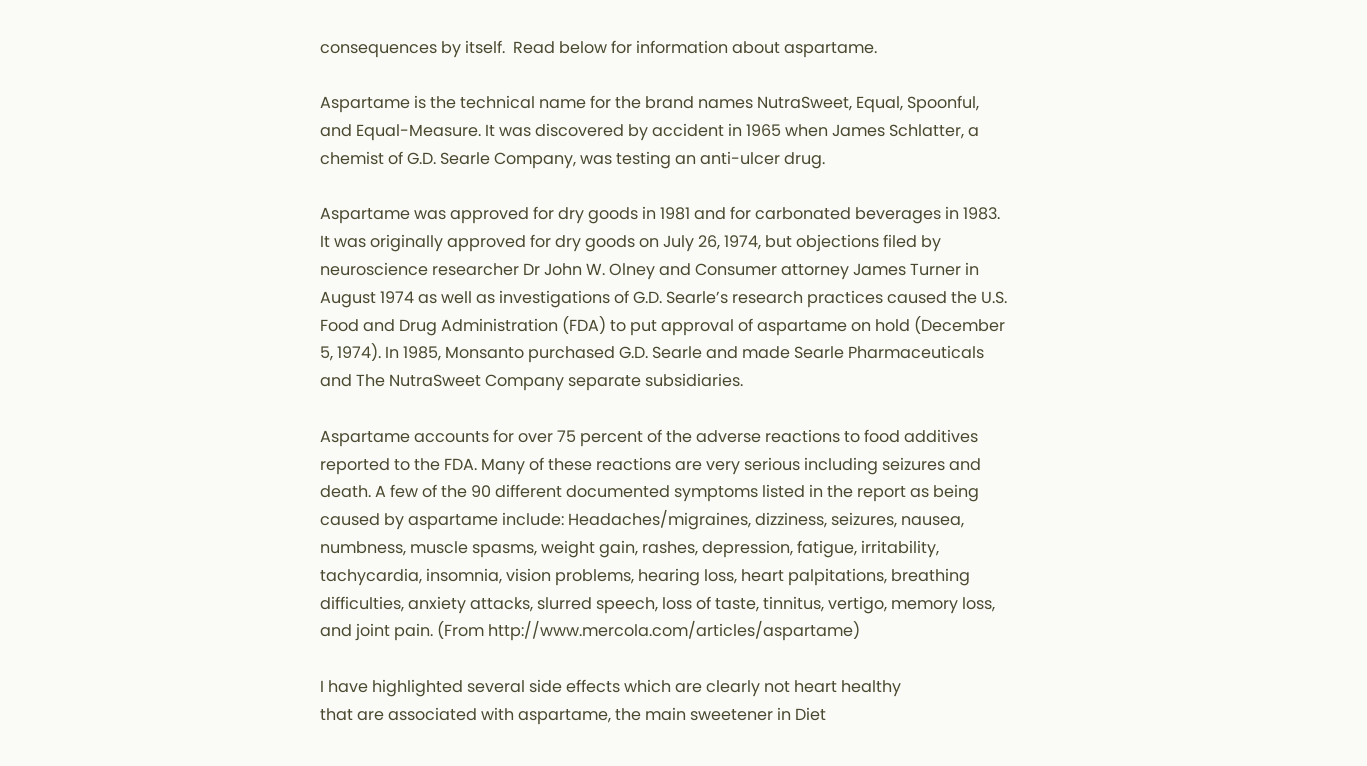consequences by itself.  Read below for information about aspartame.

Aspartame is the technical name for the brand names NutraSweet, Equal, Spoonful, and Equal-Measure. It was discovered by accident in 1965 when James Schlatter, a chemist of G.D. Searle Company, was testing an anti-ulcer drug.

Aspartame was approved for dry goods in 1981 and for carbonated beverages in 1983. It was originally approved for dry goods on July 26, 1974, but objections filed by neuroscience researcher Dr John W. Olney and Consumer attorney James Turner in August 1974 as well as investigations of G.D. Searle’s research practices caused the U.S. Food and Drug Administration (FDA) to put approval of aspartame on hold (December 5, 1974). In 1985, Monsanto purchased G.D. Searle and made Searle Pharmaceuticals and The NutraSweet Company separate subsidiaries.

Aspartame accounts for over 75 percent of the adverse reactions to food additives reported to the FDA. Many of these reactions are very serious including seizures and death. A few of the 90 different documented symptoms listed in the report as being caused by aspartame include: Headaches/migraines, dizziness, seizures, nausea, numbness, muscle spasms, weight gain, rashes, depression, fatigue, irritability, tachycardia, insomnia, vision problems, hearing loss, heart palpitations, breathing difficulties, anxiety attacks, slurred speech, loss of taste, tinnitus, vertigo, memory loss, and joint pain. (From http://www.mercola.com/articles/aspartame)

I have highlighted several side effects which are clearly not heart healthy
that are associated with aspartame, the main sweetener in Diet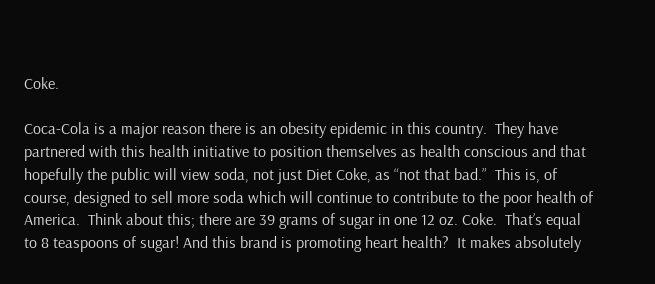Coke.

Coca-Cola is a major reason there is an obesity epidemic in this country.  They have partnered with this health initiative to position themselves as health conscious and that hopefully the public will view soda, not just Diet Coke, as “not that bad.”  This is, of course, designed to sell more soda which will continue to contribute to the poor health of America.  Think about this; there are 39 grams of sugar in one 12 oz. Coke.  That’s equal to 8 teaspoons of sugar! And this brand is promoting heart health?  It makes absolutely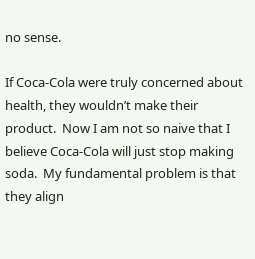no sense.

If Coca-Cola were truly concerned about health, they wouldn’t make their product.  Now I am not so naive that I believe Coca-Cola will just stop making soda.  My fundamental problem is that they align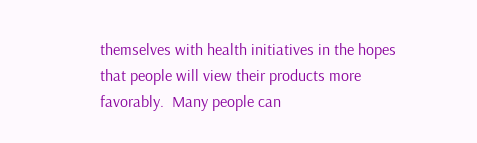themselves with health initiatives in the hopes that people will view their products more favorably.  Many people can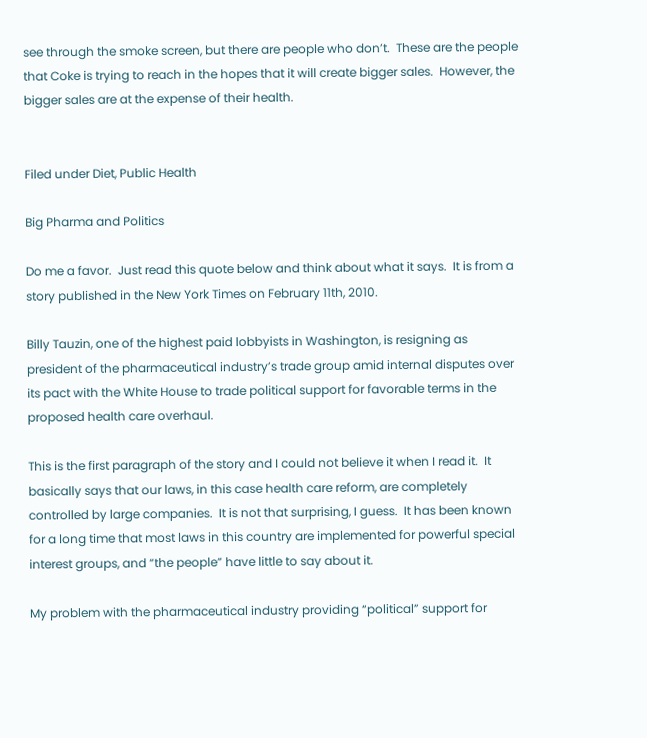see through the smoke screen, but there are people who don’t.  These are the people that Coke is trying to reach in the hopes that it will create bigger sales.  However, the bigger sales are at the expense of their health.


Filed under Diet, Public Health

Big Pharma and Politics

Do me a favor.  Just read this quote below and think about what it says.  It is from a story published in the New York Times on February 11th, 2010.

Billy Tauzin, one of the highest paid lobbyists in Washington, is resigning as president of the pharmaceutical industry’s trade group amid internal disputes over its pact with the White House to trade political support for favorable terms in the proposed health care overhaul.

This is the first paragraph of the story and I could not believe it when I read it.  It basically says that our laws, in this case health care reform, are completely controlled by large companies.  It is not that surprising, I guess.  It has been known for a long time that most laws in this country are implemented for powerful special interest groups, and “the people” have little to say about it.

My problem with the pharmaceutical industry providing “political” support for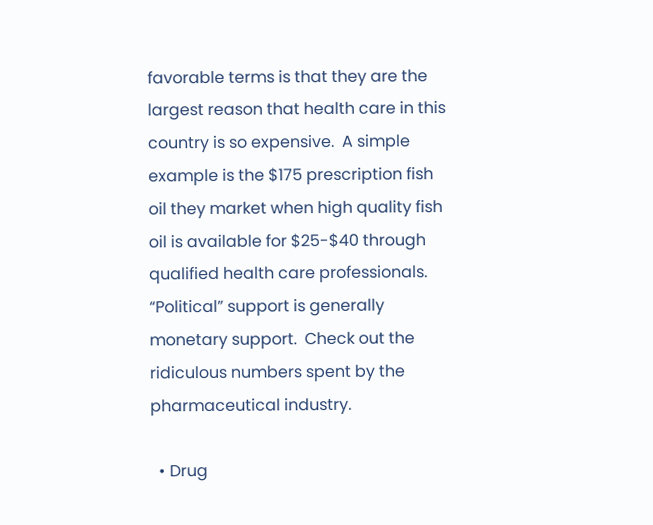favorable terms is that they are the largest reason that health care in this country is so expensive.  A simple example is the $175 prescription fish oil they market when high quality fish oil is available for $25-$40 through qualified health care professionals.  “Political” support is generally monetary support.  Check out the ridiculous numbers spent by the pharmaceutical industry.

  • Drug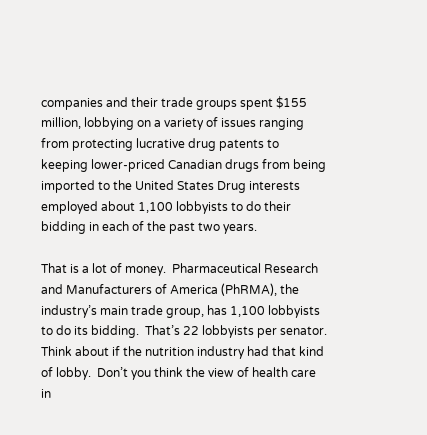companies and their trade groups spent $155 million, lobbying on a variety of issues ranging from protecting lucrative drug patents to keeping lower-priced Canadian drugs from being imported to the United States Drug interests employed about 1,100 lobbyists to do their bidding in each of the past two years.

That is a lot of money.  Pharmaceutical Research and Manufacturers of America (PhRMA), the industry’s main trade group, has 1,100 lobbyists to do its bidding.  That’s 22 lobbyists per senator. Think about if the nutrition industry had that kind of lobby.  Don’t you think the view of health care in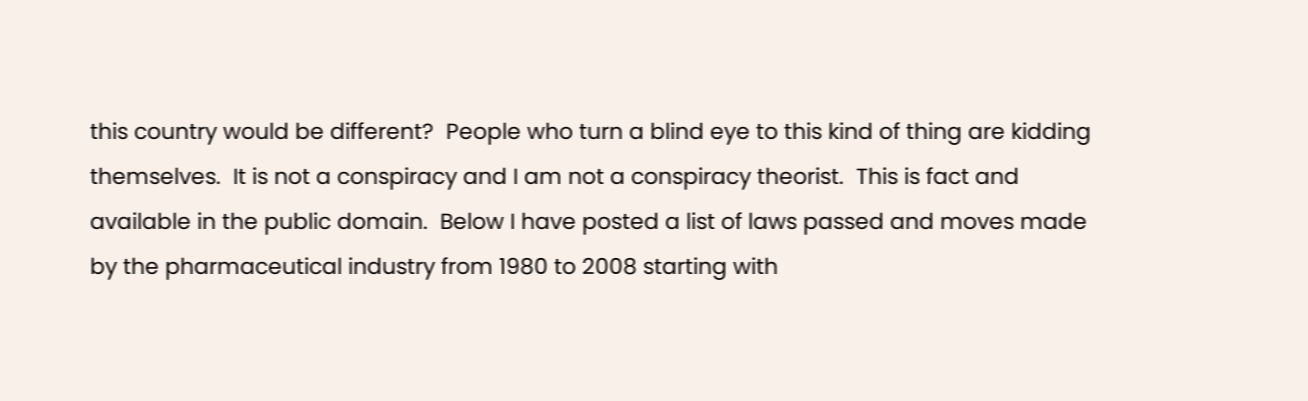this country would be different?  People who turn a blind eye to this kind of thing are kidding themselves.  It is not a conspiracy and I am not a conspiracy theorist.  This is fact and available in the public domain.  Below I have posted a list of laws passed and moves made by the pharmaceutical industry from 1980 to 2008 starting with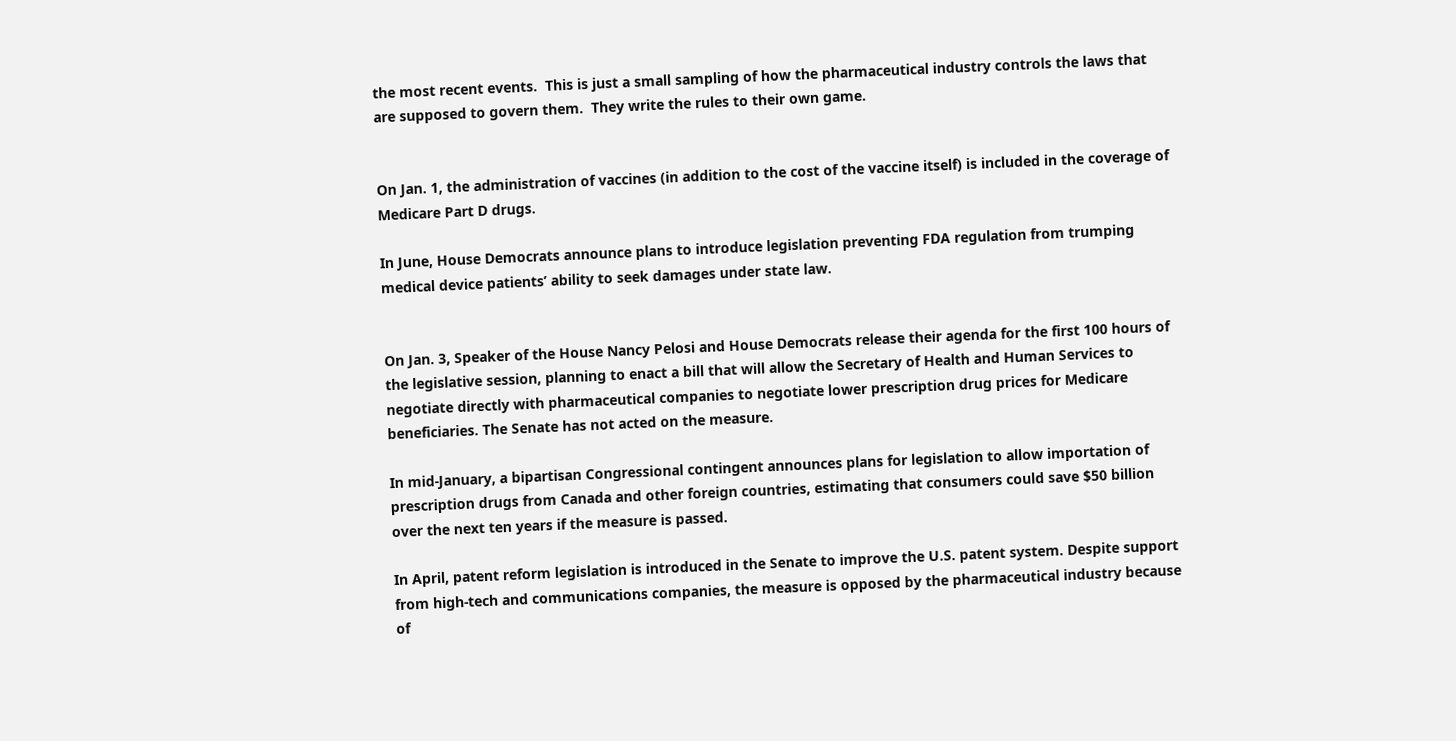the most recent events.  This is just a small sampling of how the pharmaceutical industry controls the laws that are supposed to govern them.  They write the rules to their own game.


On Jan. 1, the administration of vaccines (in addition to the cost of the vaccine itself) is included in the coverage of Medicare Part D drugs.

In June, House Democrats announce plans to introduce legislation preventing FDA regulation from trumping medical device patients’ ability to seek damages under state law.


On Jan. 3, Speaker of the House Nancy Pelosi and House Democrats release their agenda for the first 100 hours of the legislative session, planning to enact a bill that will allow the Secretary of Health and Human Services to negotiate directly with pharmaceutical companies to negotiate lower prescription drug prices for Medicare beneficiaries. The Senate has not acted on the measure.

In mid-January, a bipartisan Congressional contingent announces plans for legislation to allow importation of prescription drugs from Canada and other foreign countries, estimating that consumers could save $50 billion over the next ten years if the measure is passed.

In April, patent reform legislation is introduced in the Senate to improve the U.S. patent system. Despite support from high-tech and communications companies, the measure is opposed by the pharmaceutical industry because of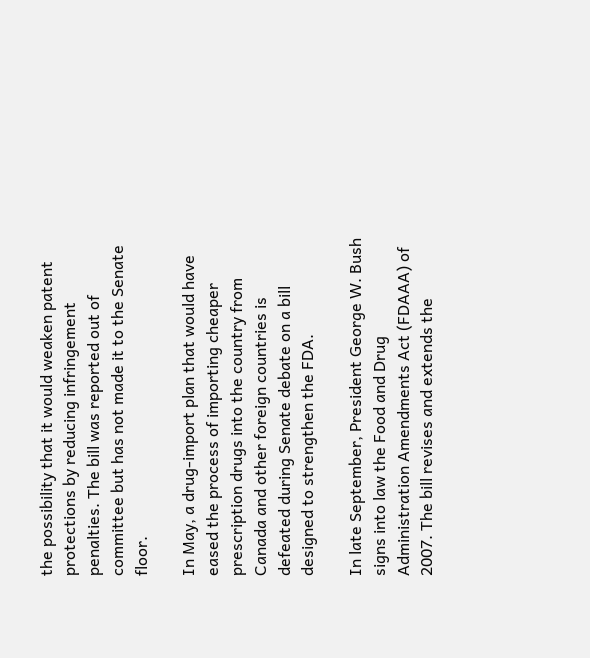the possibility that it would weaken patent protections by reducing infringement penalties. The bill was reported out of committee but has not made it to the Senate floor.

In May, a drug-import plan that would have eased the process of importing cheaper prescription drugs into the country from Canada and other foreign countries is defeated during Senate debate on a bill designed to strengthen the FDA.

In late September, President George W. Bush signs into law the Food and Drug Administration Amendments Act (FDAAA) of 2007. The bill revises and extends the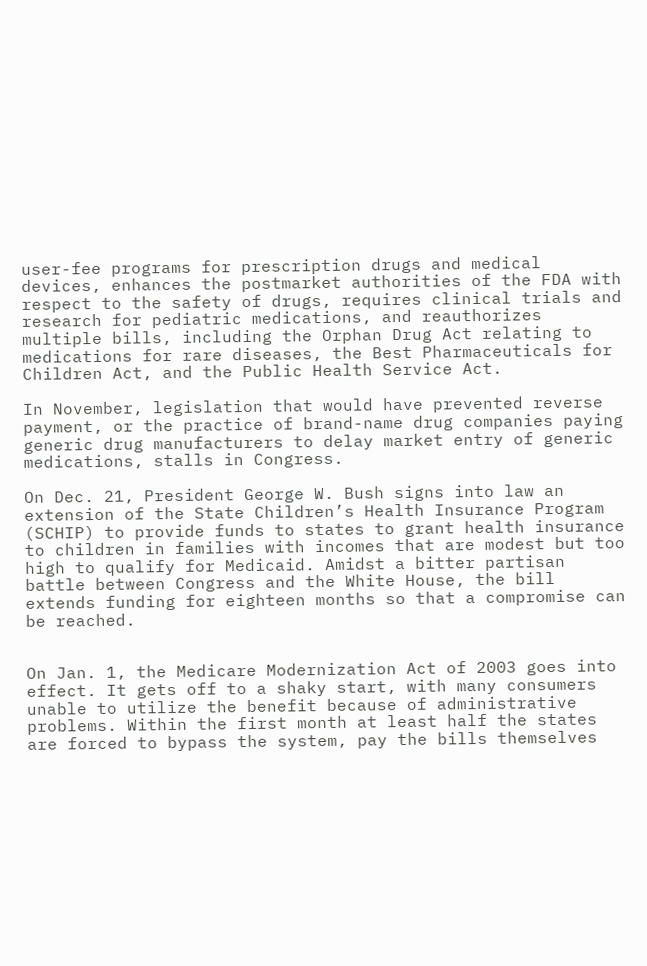user-fee programs for prescription drugs and medical devices, enhances the postmarket authorities of the FDA with respect to the safety of drugs, requires clinical trials and research for pediatric medications, and reauthorizes multiple bills, including the Orphan Drug Act relating to medications for rare diseases, the Best Pharmaceuticals for Children Act, and the Public Health Service Act.

In November, legislation that would have prevented reverse payment, or the practice of brand-name drug companies paying generic drug manufacturers to delay market entry of generic medications, stalls in Congress.

On Dec. 21, President George W. Bush signs into law an extension of the State Children’s Health Insurance Program (SCHIP) to provide funds to states to grant health insurance to children in families with incomes that are modest but too high to qualify for Medicaid. Amidst a bitter partisan battle between Congress and the White House, the bill extends funding for eighteen months so that a compromise can be reached.


On Jan. 1, the Medicare Modernization Act of 2003 goes into effect. It gets off to a shaky start, with many consumers unable to utilize the benefit because of administrative problems. Within the first month at least half the states are forced to bypass the system, pay the bills themselves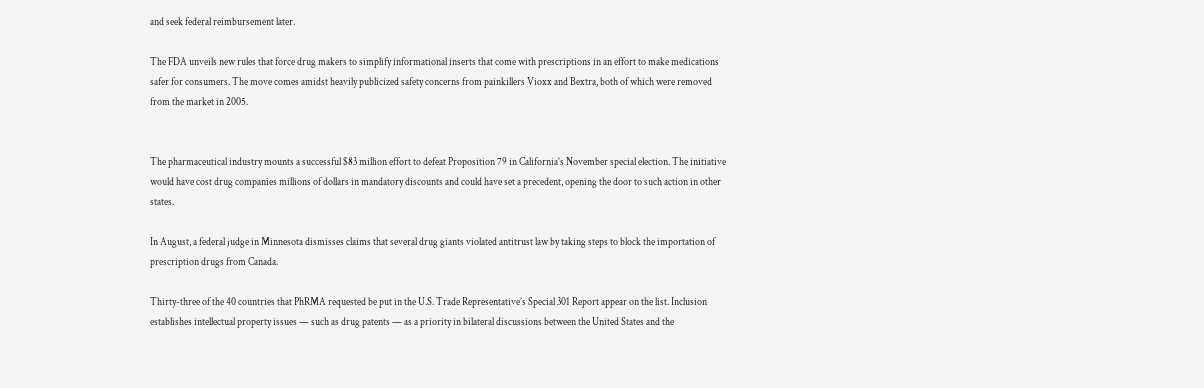and seek federal reimbursement later.

The FDA unveils new rules that force drug makers to simplify informational inserts that come with prescriptions in an effort to make medications safer for consumers. The move comes amidst heavily publicized safety concerns from painkillers Vioxx and Bextra, both of which were removed from the market in 2005.


The pharmaceutical industry mounts a successful $83 million effort to defeat Proposition 79 in California’s November special election. The initiative would have cost drug companies millions of dollars in mandatory discounts and could have set a precedent, opening the door to such action in other states.

In August, a federal judge in Minnesota dismisses claims that several drug giants violated antitrust law by taking steps to block the importation of prescription drugs from Canada.

Thirty-three of the 40 countries that PhRMA requested be put in the U.S. Trade Representative’s Special 301 Report appear on the list. Inclusion establishes intellectual property issues — such as drug patents — as a priority in bilateral discussions between the United States and the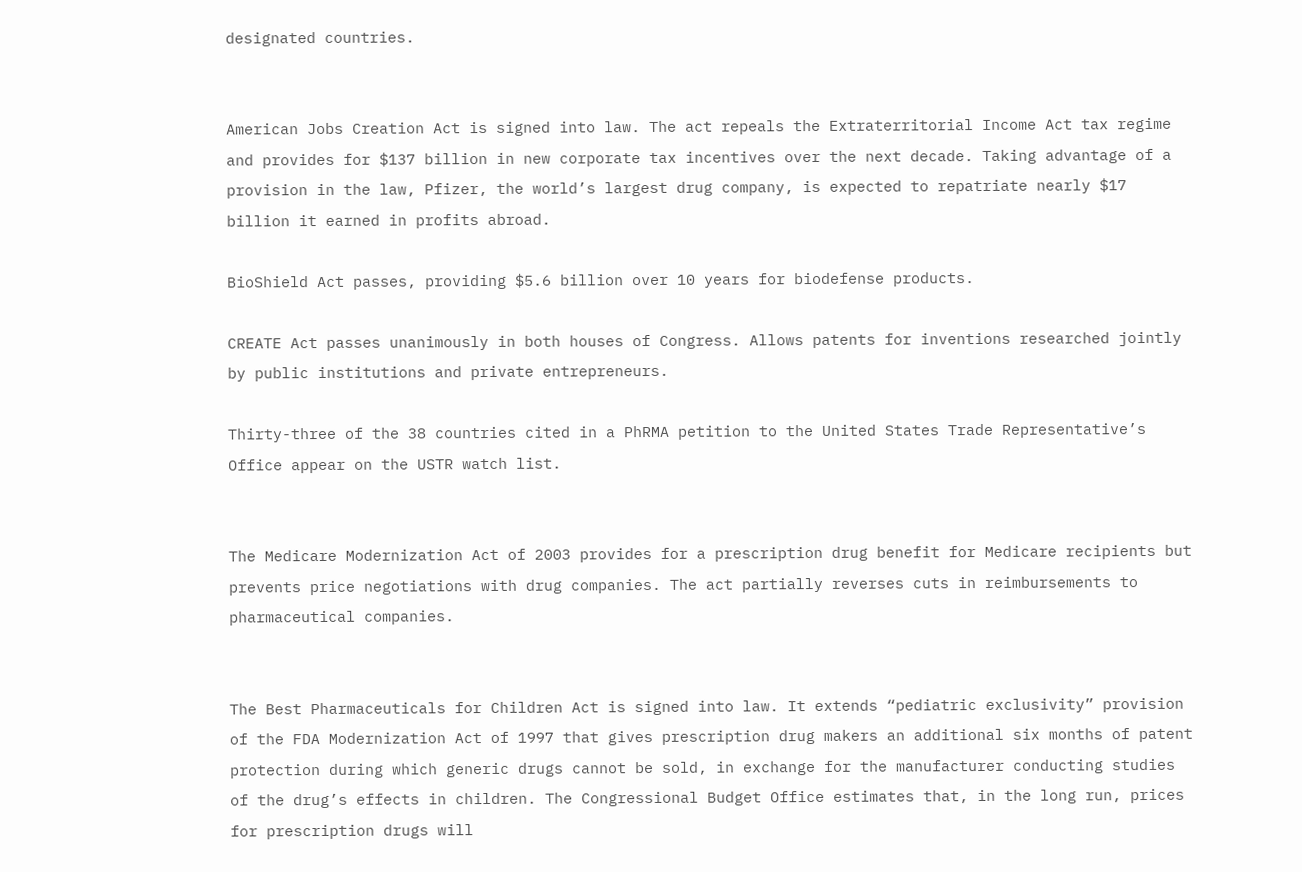designated countries.


American Jobs Creation Act is signed into law. The act repeals the Extraterritorial Income Act tax regime and provides for $137 billion in new corporate tax incentives over the next decade. Taking advantage of a provision in the law, Pfizer, the world’s largest drug company, is expected to repatriate nearly $17 billion it earned in profits abroad.

BioShield Act passes, providing $5.6 billion over 10 years for biodefense products.

CREATE Act passes unanimously in both houses of Congress. Allows patents for inventions researched jointly by public institutions and private entrepreneurs.

Thirty-three of the 38 countries cited in a PhRMA petition to the United States Trade Representative’s Office appear on the USTR watch list.


The Medicare Modernization Act of 2003 provides for a prescription drug benefit for Medicare recipients but prevents price negotiations with drug companies. The act partially reverses cuts in reimbursements to pharmaceutical companies.


The Best Pharmaceuticals for Children Act is signed into law. It extends “pediatric exclusivity” provision of the FDA Modernization Act of 1997 that gives prescription drug makers an additional six months of patent protection during which generic drugs cannot be sold, in exchange for the manufacturer conducting studies of the drug’s effects in children. The Congressional Budget Office estimates that, in the long run, prices for prescription drugs will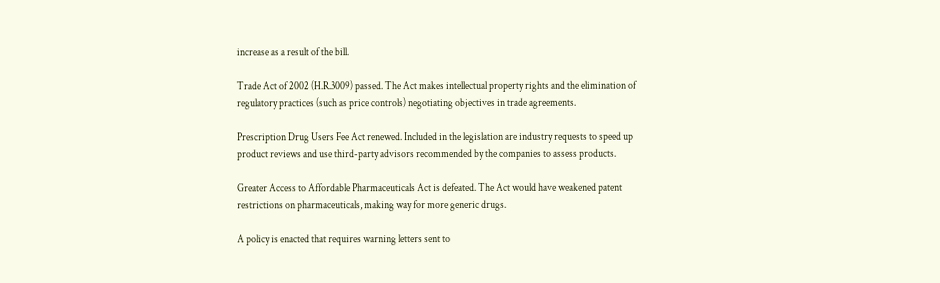increase as a result of the bill.

Trade Act of 2002 (H.R.3009) passed. The Act makes intellectual property rights and the elimination of regulatory practices (such as price controls) negotiating objectives in trade agreements.

Prescription Drug Users Fee Act renewed. Included in the legislation are industry requests to speed up product reviews and use third-party advisors recommended by the companies to assess products.

Greater Access to Affordable Pharmaceuticals Act is defeated. The Act would have weakened patent restrictions on pharmaceuticals, making way for more generic drugs.

A policy is enacted that requires warning letters sent to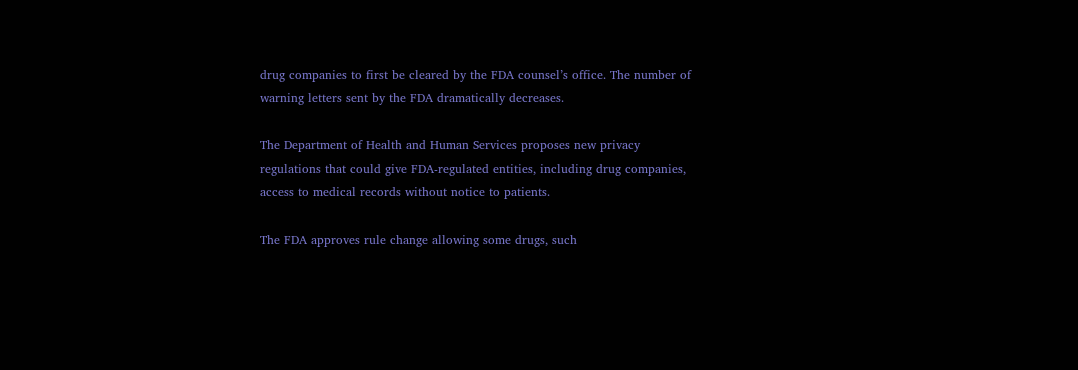drug companies to first be cleared by the FDA counsel’s office. The number of warning letters sent by the FDA dramatically decreases.

The Department of Health and Human Services proposes new privacy regulations that could give FDA-regulated entities, including drug companies, access to medical records without notice to patients.

The FDA approves rule change allowing some drugs, such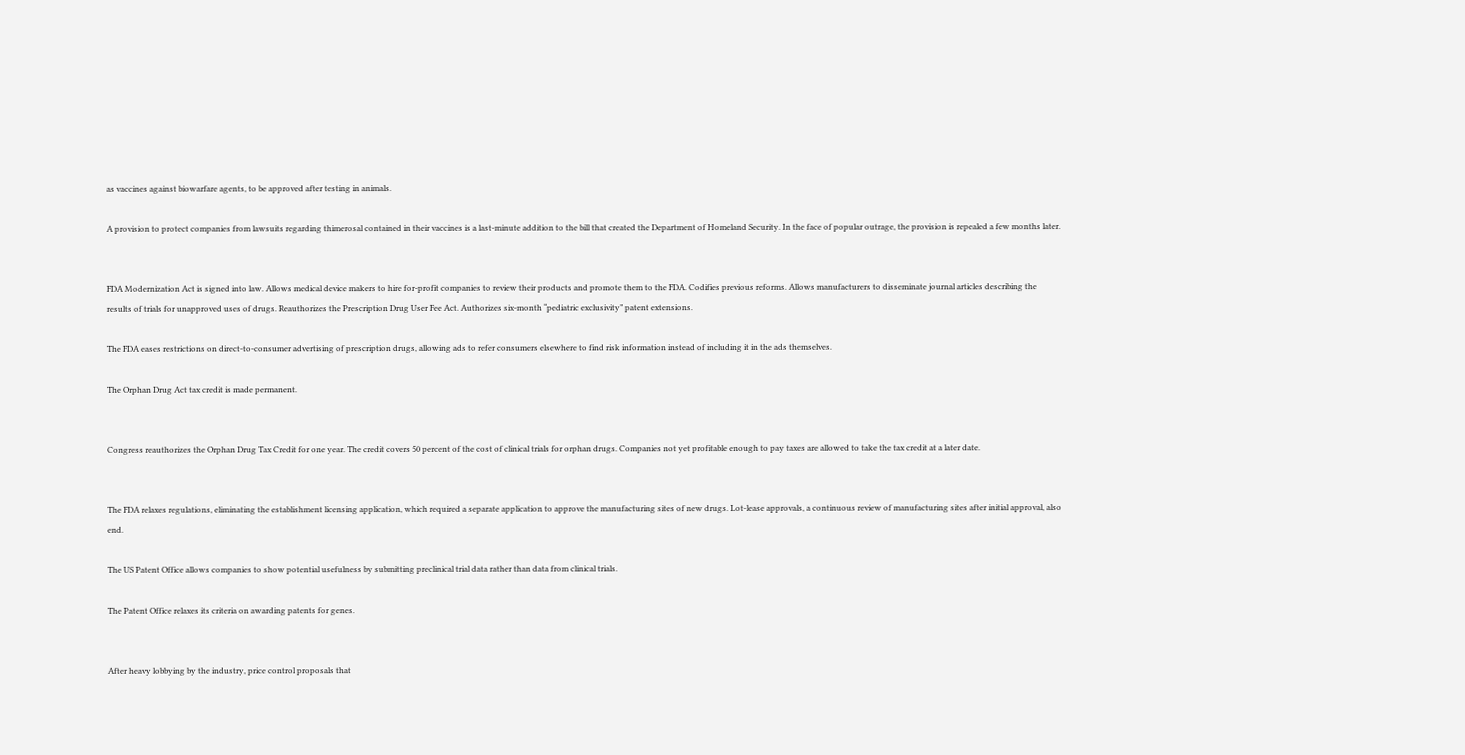as vaccines against biowarfare agents, to be approved after testing in animals.

A provision to protect companies from lawsuits regarding thimerosal contained in their vaccines is a last-minute addition to the bill that created the Department of Homeland Security. In the face of popular outrage, the provision is repealed a few months later.


FDA Modernization Act is signed into law. Allows medical device makers to hire for-profit companies to review their products and promote them to the FDA. Codifies previous reforms. Allows manufacturers to disseminate journal articles describing the results of trials for unapproved uses of drugs. Reauthorizes the Prescription Drug User Fee Act. Authorizes six-month “pediatric exclusivity” patent extensions.

The FDA eases restrictions on direct-to-consumer advertising of prescription drugs, allowing ads to refer consumers elsewhere to find risk information instead of including it in the ads themselves.

The Orphan Drug Act tax credit is made permanent.


Congress reauthorizes the Orphan Drug Tax Credit for one year. The credit covers 50 percent of the cost of clinical trials for orphan drugs. Companies not yet profitable enough to pay taxes are allowed to take the tax credit at a later date.


The FDA relaxes regulations, eliminating the establishment licensing application, which required a separate application to approve the manufacturing sites of new drugs. Lot-lease approvals, a continuous review of manufacturing sites after initial approval, also end.

The US Patent Office allows companies to show potential usefulness by submitting preclinical trial data rather than data from clinical trials.

The Patent Office relaxes its criteria on awarding patents for genes.


After heavy lobbying by the industry, price control proposals that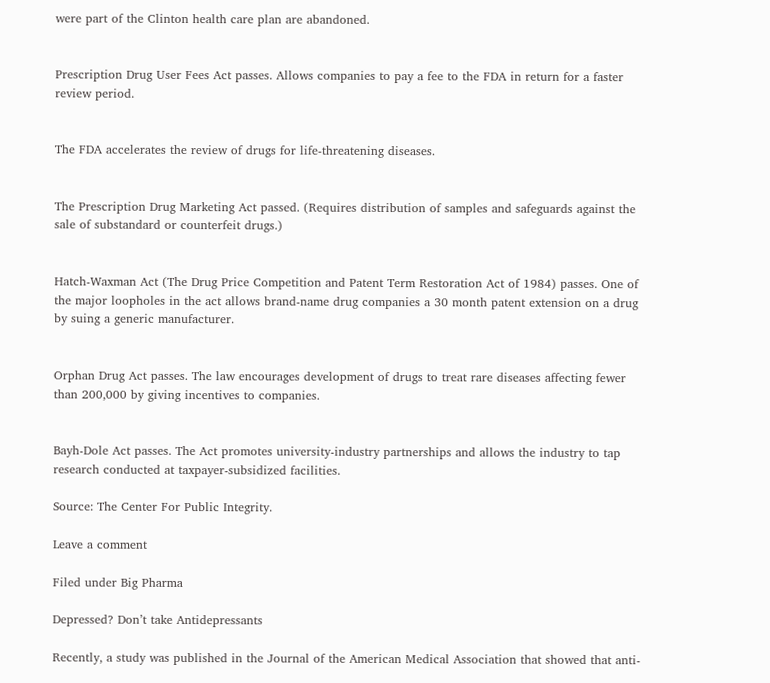were part of the Clinton health care plan are abandoned.


Prescription Drug User Fees Act passes. Allows companies to pay a fee to the FDA in return for a faster review period.


The FDA accelerates the review of drugs for life-threatening diseases.


The Prescription Drug Marketing Act passed. (Requires distribution of samples and safeguards against the sale of substandard or counterfeit drugs.)


Hatch-Waxman Act (The Drug Price Competition and Patent Term Restoration Act of 1984) passes. One of the major loopholes in the act allows brand-name drug companies a 30 month patent extension on a drug by suing a generic manufacturer.


Orphan Drug Act passes. The law encourages development of drugs to treat rare diseases affecting fewer than 200,000 by giving incentives to companies.


Bayh-Dole Act passes. The Act promotes university-industry partnerships and allows the industry to tap research conducted at taxpayer-subsidized facilities.

Source: The Center For Public Integrity.

Leave a comment

Filed under Big Pharma

Depressed? Don’t take Antidepressants

Recently, a study was published in the Journal of the American Medical Association that showed that anti-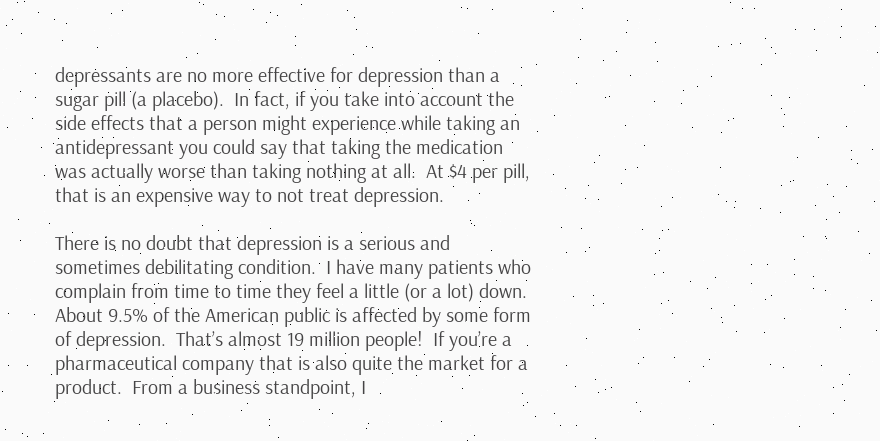depressants are no more effective for depression than a sugar pill (a placebo).  In fact, if you take into account the side effects that a person might experience while taking an antidepressant you could say that taking the medication was actually worse than taking nothing at all.  At $4 per pill, that is an expensive way to not treat depression.

There is no doubt that depression is a serious and sometimes debilitating condition.  I have many patients who complain from time to time they feel a little (or a lot) down.  About 9.5% of the American public is affected by some form of depression.  That’s almost 19 million people!  If you’re a pharmaceutical company that is also quite the market for a product.  From a business standpoint, I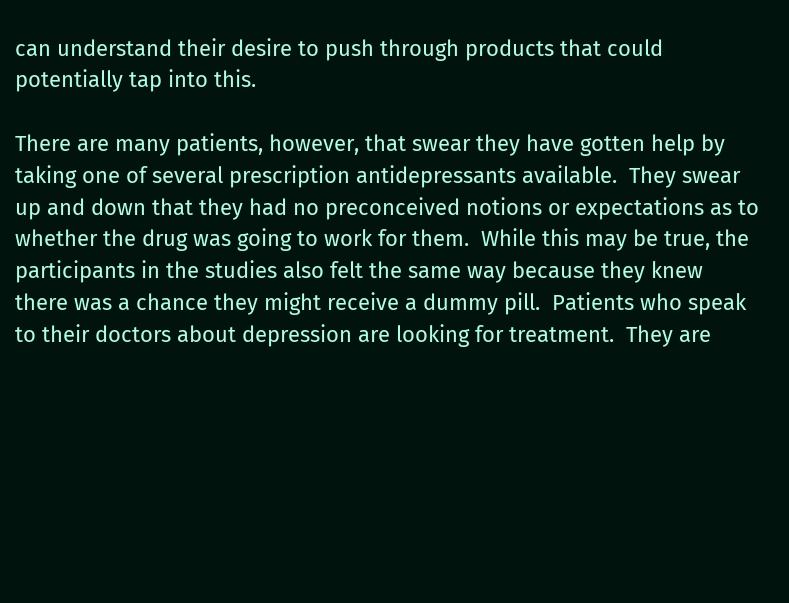can understand their desire to push through products that could potentially tap into this.

There are many patients, however, that swear they have gotten help by taking one of several prescription antidepressants available.  They swear up and down that they had no preconceived notions or expectations as to whether the drug was going to work for them.  While this may be true, the participants in the studies also felt the same way because they knew there was a chance they might receive a dummy pill.  Patients who speak to their doctors about depression are looking for treatment.  They are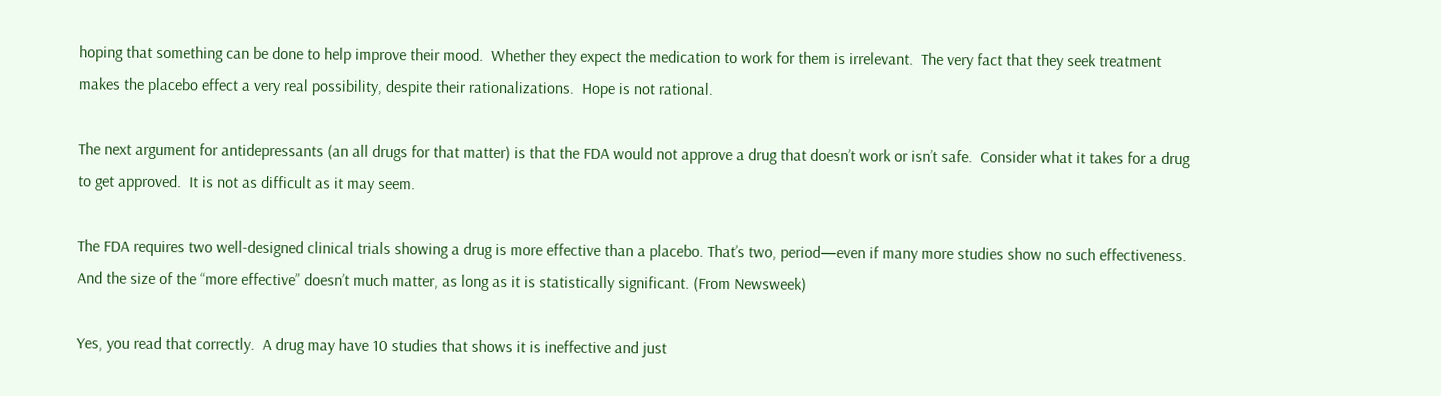hoping that something can be done to help improve their mood.  Whether they expect the medication to work for them is irrelevant.  The very fact that they seek treatment makes the placebo effect a very real possibility, despite their rationalizations.  Hope is not rational.

The next argument for antidepressants (an all drugs for that matter) is that the FDA would not approve a drug that doesn’t work or isn’t safe.  Consider what it takes for a drug to get approved.  It is not as difficult as it may seem.

The FDA requires two well-designed clinical trials showing a drug is more effective than a placebo. That’s two, period—even if many more studies show no such effectiveness. And the size of the “more effective” doesn’t much matter, as long as it is statistically significant. (From Newsweek)

Yes, you read that correctly.  A drug may have 10 studies that shows it is ineffective and just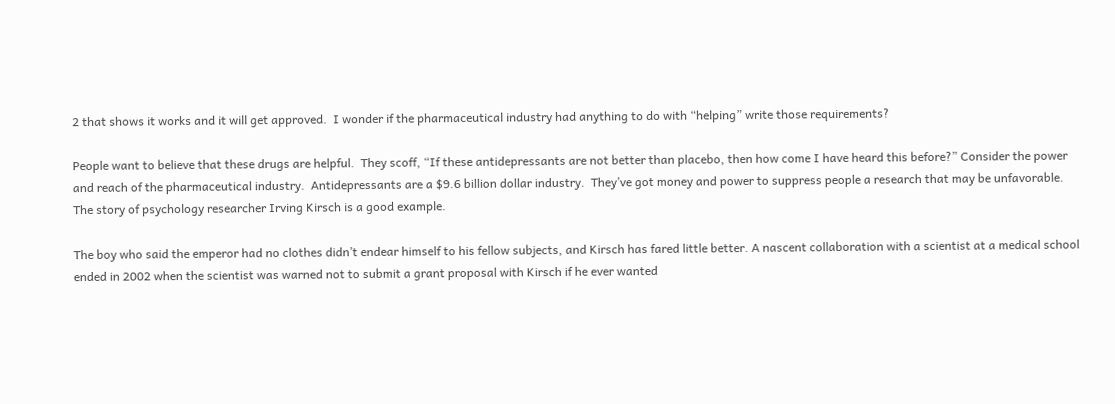2 that shows it works and it will get approved.  I wonder if the pharmaceutical industry had anything to do with “helping” write those requirements?

People want to believe that these drugs are helpful.  They scoff, “If these antidepressants are not better than placebo, then how come I have heard this before?” Consider the power and reach of the pharmaceutical industry.  Antidepressants are a $9.6 billion dollar industry.  They’ve got money and power to suppress people a research that may be unfavorable.  The story of psychology researcher Irving Kirsch is a good example.

The boy who said the emperor had no clothes didn’t endear himself to his fellow subjects, and Kirsch has fared little better. A nascent collaboration with a scientist at a medical school ended in 2002 when the scientist was warned not to submit a grant proposal with Kirsch if he ever wanted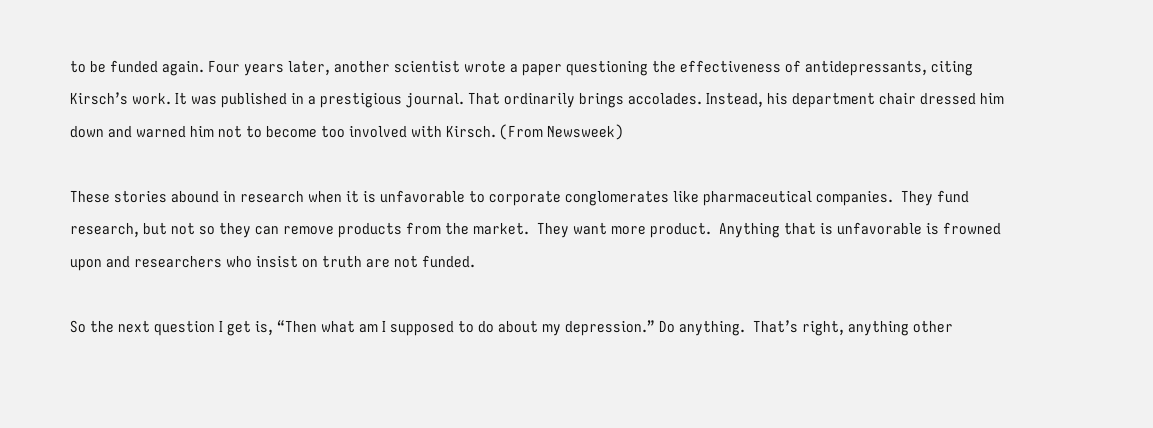to be funded again. Four years later, another scientist wrote a paper questioning the effectiveness of antidepressants, citing Kirsch’s work. It was published in a prestigious journal. That ordinarily brings accolades. Instead, his department chair dressed him down and warned him not to become too involved with Kirsch. (From Newsweek)

These stories abound in research when it is unfavorable to corporate conglomerates like pharmaceutical companies.  They fund research, but not so they can remove products from the market.  They want more product.  Anything that is unfavorable is frowned upon and researchers who insist on truth are not funded.

So the next question I get is, “Then what am I supposed to do about my depression.” Do anything.  That’s right, anything other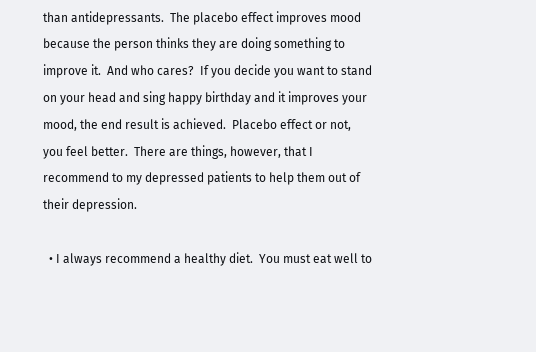than antidepressants.  The placebo effect improves mood because the person thinks they are doing something to improve it.  And who cares?  If you decide you want to stand on your head and sing happy birthday and it improves your mood, the end result is achieved.  Placebo effect or not, you feel better.  There are things, however, that I recommend to my depressed patients to help them out of their depression.

  • I always recommend a healthy diet.  You must eat well to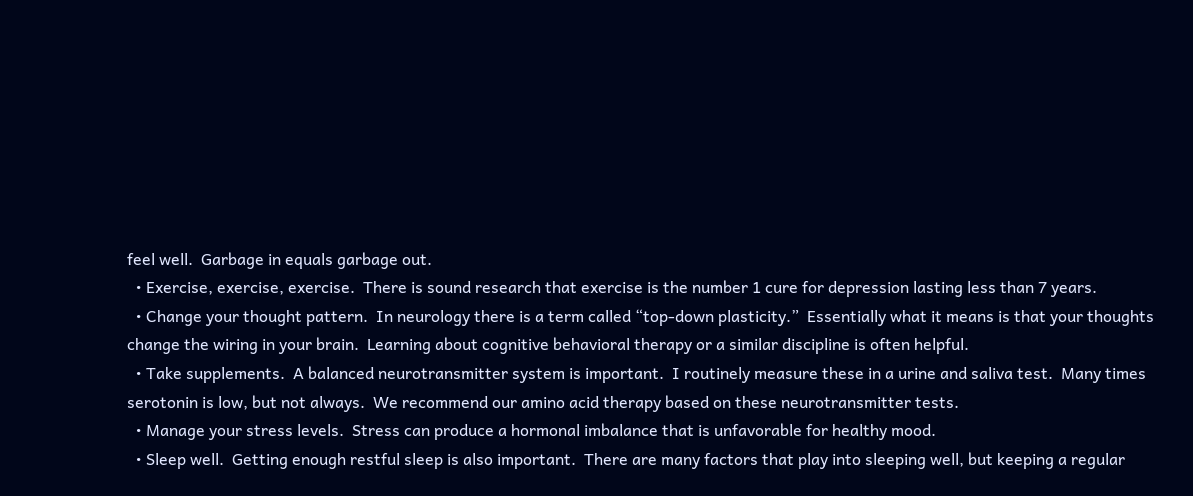feel well.  Garbage in equals garbage out.
  • Exercise, exercise, exercise.  There is sound research that exercise is the number 1 cure for depression lasting less than 7 years.
  • Change your thought pattern.  In neurology there is a term called “top-down plasticity.”  Essentially what it means is that your thoughts change the wiring in your brain.  Learning about cognitive behavioral therapy or a similar discipline is often helpful.
  • Take supplements.  A balanced neurotransmitter system is important.  I routinely measure these in a urine and saliva test.  Many times serotonin is low, but not always.  We recommend our amino acid therapy based on these neurotransmitter tests.
  • Manage your stress levels.  Stress can produce a hormonal imbalance that is unfavorable for healthy mood.
  • Sleep well.  Getting enough restful sleep is also important.  There are many factors that play into sleeping well, but keeping a regular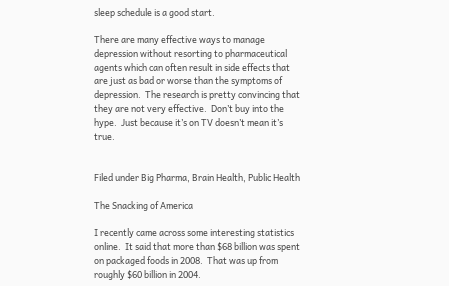sleep schedule is a good start.

There are many effective ways to manage depression without resorting to pharmaceutical agents which can often result in side effects that are just as bad or worse than the symptoms of depression.  The research is pretty convincing that they are not very effective.  Don’t buy into the hype.  Just because it’s on TV doesn’t mean it’s true.


Filed under Big Pharma, Brain Health, Public Health

The Snacking of America

I recently came across some interesting statistics online.  It said that more than $68 billion was spent on packaged foods in 2008.  That was up from roughly $60 billion in 2004.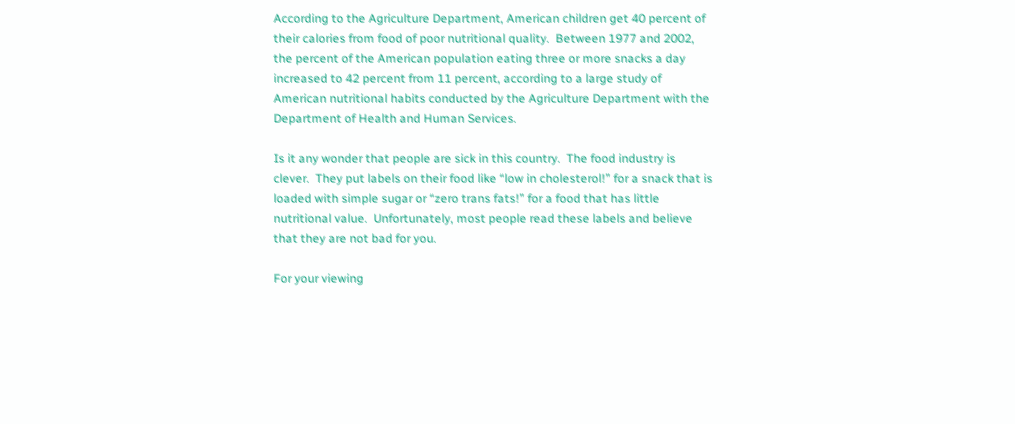According to the Agriculture Department, American children get 40 percent of their calories from food of poor nutritional quality.  Between 1977 and 2002, the percent of the American population eating three or more snacks a day increased to 42 percent from 11 percent, according to a large study of American nutritional habits conducted by the Agriculture Department with the Department of Health and Human Services.

Is it any wonder that people are sick in this country.  The food industry is clever.  They put labels on their food like “low in cholesterol!” for a snack that is loaded with simple sugar or “zero trans fats!” for a food that has little nutritional value.  Unfortunately, most people read these labels and believe that they are not bad for you.

For your viewing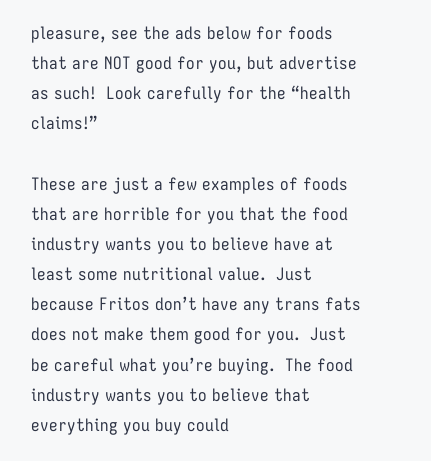pleasure, see the ads below for foods that are NOT good for you, but advertise as such!  Look carefully for the “health claims!”

These are just a few examples of foods that are horrible for you that the food industry wants you to believe have at least some nutritional value.  Just because Fritos don’t have any trans fats does not make them good for you.  Just be careful what you’re buying.  The food industry wants you to believe that everything you buy could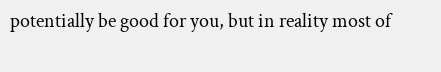potentially be good for you, but in reality most of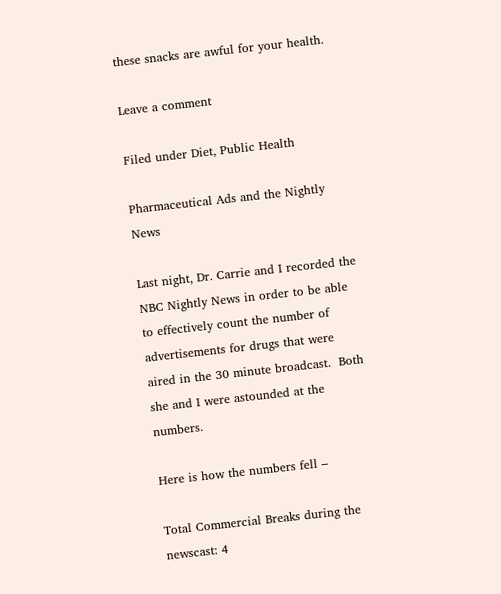these snacks are awful for your health.

Leave a comment

Filed under Diet, Public Health

Pharmaceutical Ads and the Nightly News

Last night, Dr. Carrie and I recorded the NBC Nightly News in order to be able to effectively count the number of advertisements for drugs that were aired in the 30 minute broadcast.  Both she and I were astounded at the numbers.

Here is how the numbers fell –

Total Commercial Breaks during the newscast: 4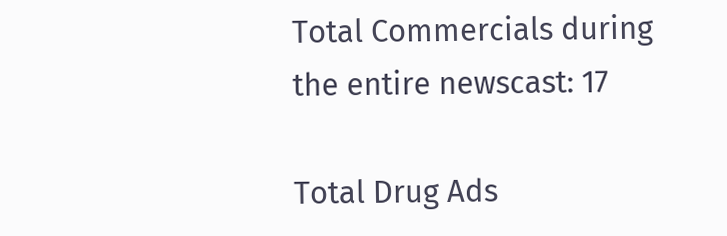Total Commercials during the entire newscast: 17

Total Drug Ads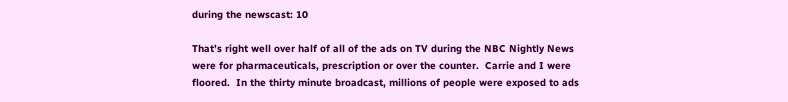during the newscast: 10

That’s right well over half of all of the ads on TV during the NBC Nightly News were for pharmaceuticals, prescription or over the counter.  Carrie and I were floored.  In the thirty minute broadcast, millions of people were exposed to ads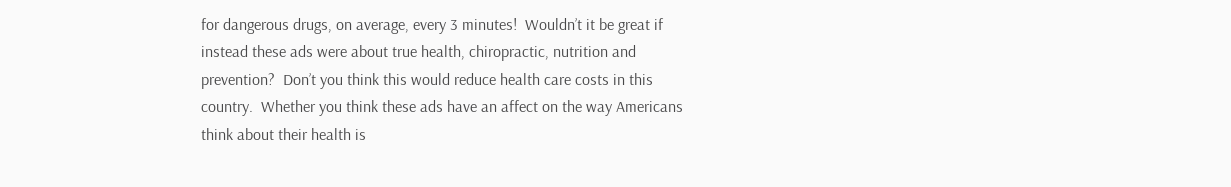for dangerous drugs, on average, every 3 minutes!  Wouldn’t it be great if instead these ads were about true health, chiropractic, nutrition and prevention?  Don’t you think this would reduce health care costs in this country.  Whether you think these ads have an affect on the way Americans think about their health is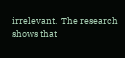irrelevant.  The research shows that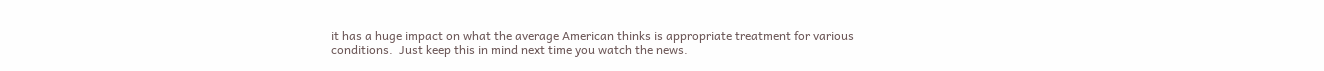it has a huge impact on what the average American thinks is appropriate treatment for various conditions.  Just keep this in mind next time you watch the news.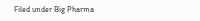Filed under Big Pharma